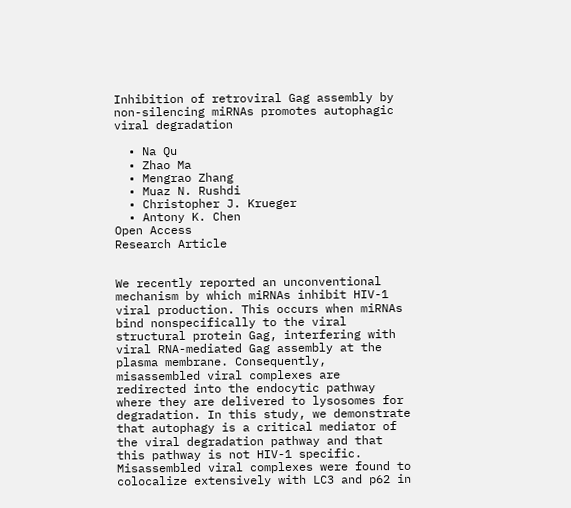Inhibition of retroviral Gag assembly by non-silencing miRNAs promotes autophagic viral degradation

  • Na Qu
  • Zhao Ma
  • Mengrao Zhang
  • Muaz N. Rushdi
  • Christopher J. Krueger
  • Antony K. Chen
Open Access
Research Article


We recently reported an unconventional mechanism by which miRNAs inhibit HIV-1 viral production. This occurs when miRNAs bind nonspecifically to the viral structural protein Gag, interfering with viral RNA-mediated Gag assembly at the plasma membrane. Consequently, misassembled viral complexes are redirected into the endocytic pathway where they are delivered to lysosomes for degradation. In this study, we demonstrate that autophagy is a critical mediator of the viral degradation pathway and that this pathway is not HIV-1 specific. Misassembled viral complexes were found to colocalize extensively with LC3 and p62 in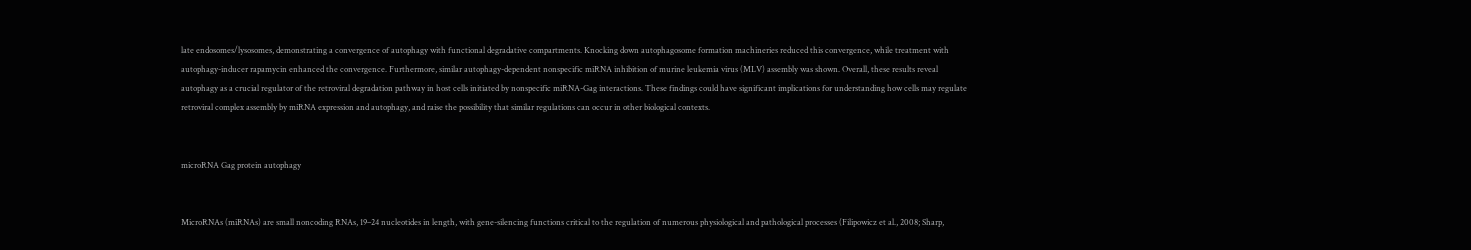late endosomes/lysosomes, demonstrating a convergence of autophagy with functional degradative compartments. Knocking down autophagosome formation machineries reduced this convergence, while treatment with autophagy-inducer rapamycin enhanced the convergence. Furthermore, similar autophagy-dependent nonspecific miRNA inhibition of murine leukemia virus (MLV) assembly was shown. Overall, these results reveal autophagy as a crucial regulator of the retroviral degradation pathway in host cells initiated by nonspecific miRNA-Gag interactions. These findings could have significant implications for understanding how cells may regulate retroviral complex assembly by miRNA expression and autophagy, and raise the possibility that similar regulations can occur in other biological contexts.


microRNA Gag protein autophagy


MicroRNAs (miRNAs) are small noncoding RNAs, 19–24 nucleotides in length, with gene-silencing functions critical to the regulation of numerous physiological and pathological processes (Filipowicz et al., 2008; Sharp,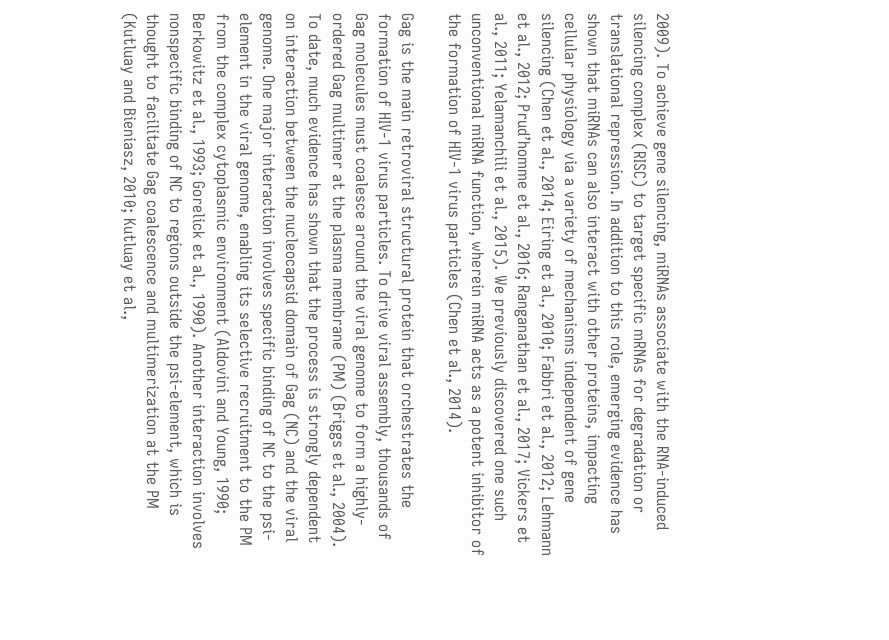2009). To achieve gene silencing, miRNAs associate with the RNA-induced silencing complex (RISC) to target specific mRNAs for degradation or translational repression. In addition to this role, emerging evidence has shown that miRNAs can also interact with other proteins, impacting cellular physiology via a variety of mechanisms independent of gene silencing (Chen et al., 2014; Eiring et al., 2010; Fabbri et al., 2012; Lehmann et al., 2012; Prud’homme et al., 2016; Ranganathan et al., 2017; Vickers et al., 2011; Yelamanchili et al., 2015). We previously discovered one such unconventional miRNA function, wherein miRNA acts as a potent inhibitor of the formation of HIV-1 virus particles (Chen et al., 2014).

Gag is the main retroviral structural protein that orchestrates the formation of HIV-1 virus particles. To drive viral assembly, thousands of Gag molecules must coalesce around the viral genome to form a highly-ordered Gag multimer at the plasma membrane (PM) (Briggs et al., 2004). To date, much evidence has shown that the process is strongly dependent on interaction between the nucleocapsid domain of Gag (NC) and the viral genome. One major interaction involves specific binding of NC to the psi-element in the viral genome, enabling its selective recruitment to the PM from the complex cytoplasmic environment (Aldovini and Young, 1990; Berkowitz et al., 1993; Gorelick et al., 1990). Another interaction involves nonspecific binding of NC to regions outside the psi-element, which is thought to facilitate Gag coalescence and multimerization at the PM (Kutluay and Bieniasz, 2010; Kutluay et al.,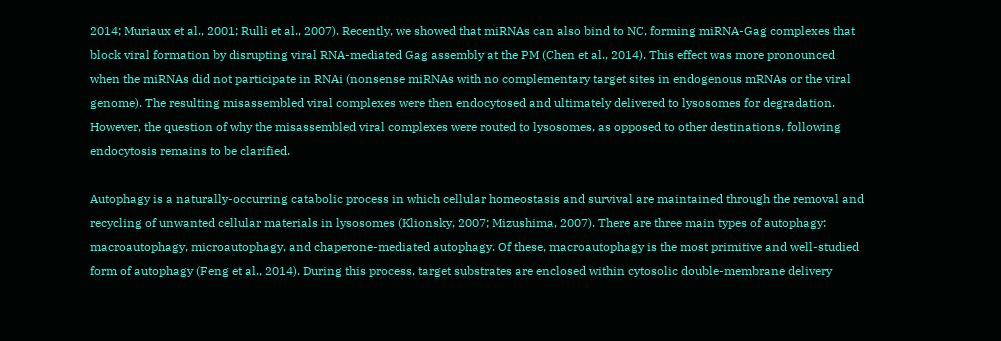2014; Muriaux et al., 2001; Rulli et al., 2007). Recently, we showed that miRNAs can also bind to NC, forming miRNA-Gag complexes that block viral formation by disrupting viral RNA-mediated Gag assembly at the PM (Chen et al., 2014). This effect was more pronounced when the miRNAs did not participate in RNAi (nonsense miRNAs with no complementary target sites in endogenous mRNAs or the viral genome). The resulting misassembled viral complexes were then endocytosed and ultimately delivered to lysosomes for degradation. However, the question of why the misassembled viral complexes were routed to lysosomes, as opposed to other destinations, following endocytosis remains to be clarified.

Autophagy is a naturally-occurring catabolic process in which cellular homeostasis and survival are maintained through the removal and recycling of unwanted cellular materials in lysosomes (Klionsky, 2007; Mizushima, 2007). There are three main types of autophagy: macroautophagy, microautophagy, and chaperone-mediated autophagy. Of these, macroautophagy is the most primitive and well-studied form of autophagy (Feng et al., 2014). During this process, target substrates are enclosed within cytosolic double-membrane delivery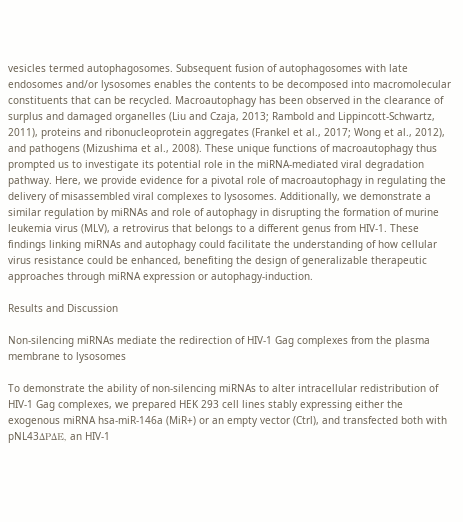vesicles termed autophagosomes. Subsequent fusion of autophagosomes with late endosomes and/or lysosomes enables the contents to be decomposed into macromolecular constituents that can be recycled. Macroautophagy has been observed in the clearance of surplus and damaged organelles (Liu and Czaja, 2013; Rambold and Lippincott-Schwartz, 2011), proteins and ribonucleoprotein aggregates (Frankel et al., 2017; Wong et al., 2012), and pathogens (Mizushima et al., 2008). These unique functions of macroautophagy thus prompted us to investigate its potential role in the miRNA-mediated viral degradation pathway. Here, we provide evidence for a pivotal role of macroautophagy in regulating the delivery of misassembled viral complexes to lysosomes. Additionally, we demonstrate a similar regulation by miRNAs and role of autophagy in disrupting the formation of murine leukemia virus (MLV), a retrovirus that belongs to a different genus from HIV-1. These findings linking miRNAs and autophagy could facilitate the understanding of how cellular virus resistance could be enhanced, benefiting the design of generalizable therapeutic approaches through miRNA expression or autophagy-induction.

Results and Discussion

Non-silencing miRNAs mediate the redirection of HIV-1 Gag complexes from the plasma membrane to lysosomes

To demonstrate the ability of non-silencing miRNAs to alter intracellular redistribution of HIV-1 Gag complexes, we prepared HEK 293 cell lines stably expressing either the exogenous miRNA hsa-miR-146a (MiR+) or an empty vector (Ctrl), and transfected both with pNL43ΔPΔE, an HIV-1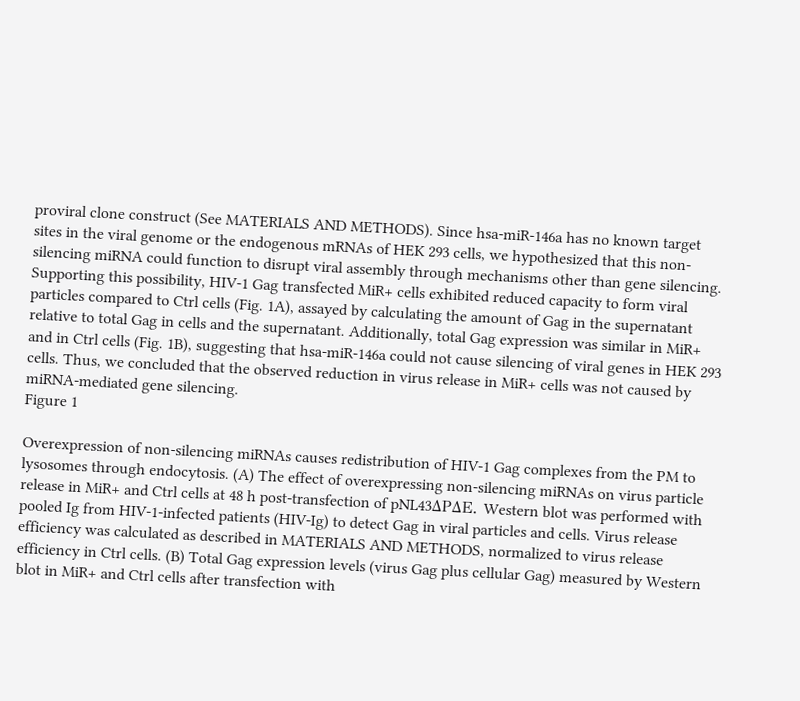proviral clone construct (See MATERIALS AND METHODS). Since hsa-miR-146a has no known target sites in the viral genome or the endogenous mRNAs of HEK 293 cells, we hypothesized that this non-silencing miRNA could function to disrupt viral assembly through mechanisms other than gene silencing. Supporting this possibility, HIV-1 Gag transfected MiR+ cells exhibited reduced capacity to form viral particles compared to Ctrl cells (Fig. 1A), assayed by calculating the amount of Gag in the supernatant relative to total Gag in cells and the supernatant. Additionally, total Gag expression was similar in MiR+ and in Ctrl cells (Fig. 1B), suggesting that hsa-miR-146a could not cause silencing of viral genes in HEK 293 cells. Thus, we concluded that the observed reduction in virus release in MiR+ cells was not caused by miRNA-mediated gene silencing.
Figure 1

Overexpression of non-silencing miRNAs causes redistribution of HIV-1 Gag complexes from the PM to lysosomes through endocytosis. (A) The effect of overexpressing non-silencing miRNAs on virus particle release in MiR+ and Ctrl cells at 48 h post-transfection of pNL43ΔPΔE. Western blot was performed with pooled Ig from HIV-1-infected patients (HIV-Ig) to detect Gag in viral particles and cells. Virus release efficiency was calculated as described in MATERIALS AND METHODS, normalized to virus release efficiency in Ctrl cells. (B) Total Gag expression levels (virus Gag plus cellular Gag) measured by Western blot in MiR+ and Ctrl cells after transfection with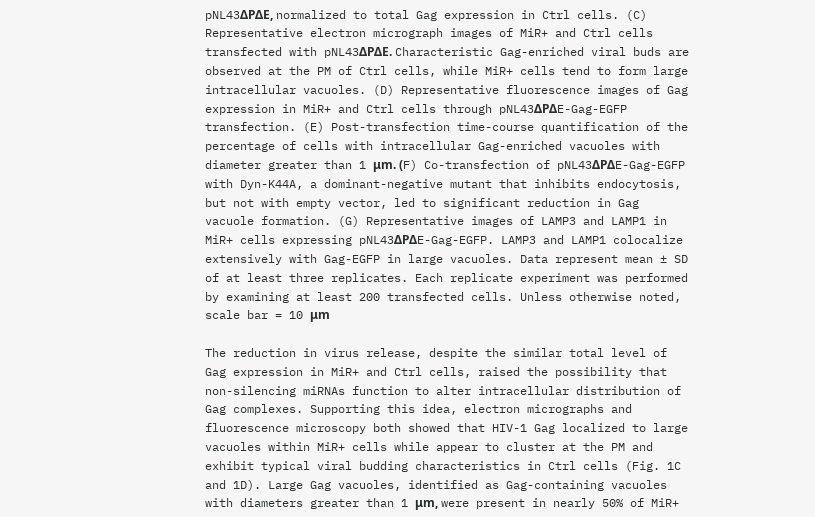pNL43ΔPΔE, normalized to total Gag expression in Ctrl cells. (C) Representative electron micrograph images of MiR+ and Ctrl cells transfected with pNL43ΔPΔE. Characteristic Gag-enriched viral buds are observed at the PM of Ctrl cells, while MiR+ cells tend to form large intracellular vacuoles. (D) Representative fluorescence images of Gag expression in MiR+ and Ctrl cells through pNL43ΔPΔE-Gag-EGFP transfection. (E) Post-transfection time-course quantification of the percentage of cells with intracellular Gag-enriched vacuoles with diameter greater than 1 μm. (F) Co-transfection of pNL43ΔPΔE-Gag-EGFP with Dyn-K44A, a dominant-negative mutant that inhibits endocytosis, but not with empty vector, led to significant reduction in Gag vacuole formation. (G) Representative images of LAMP3 and LAMP1 in MiR+ cells expressing pNL43ΔPΔE-Gag-EGFP. LAMP3 and LAMP1 colocalize extensively with Gag-EGFP in large vacuoles. Data represent mean ± SD of at least three replicates. Each replicate experiment was performed by examining at least 200 transfected cells. Unless otherwise noted, scale bar = 10 μm

The reduction in virus release, despite the similar total level of Gag expression in MiR+ and Ctrl cells, raised the possibility that non-silencing miRNAs function to alter intracellular distribution of Gag complexes. Supporting this idea, electron micrographs and fluorescence microscopy both showed that HIV-1 Gag localized to large vacuoles within MiR+ cells while appear to cluster at the PM and exhibit typical viral budding characteristics in Ctrl cells (Fig. 1C and 1D). Large Gag vacuoles, identified as Gag-containing vacuoles with diameters greater than 1 μm, were present in nearly 50% of MiR+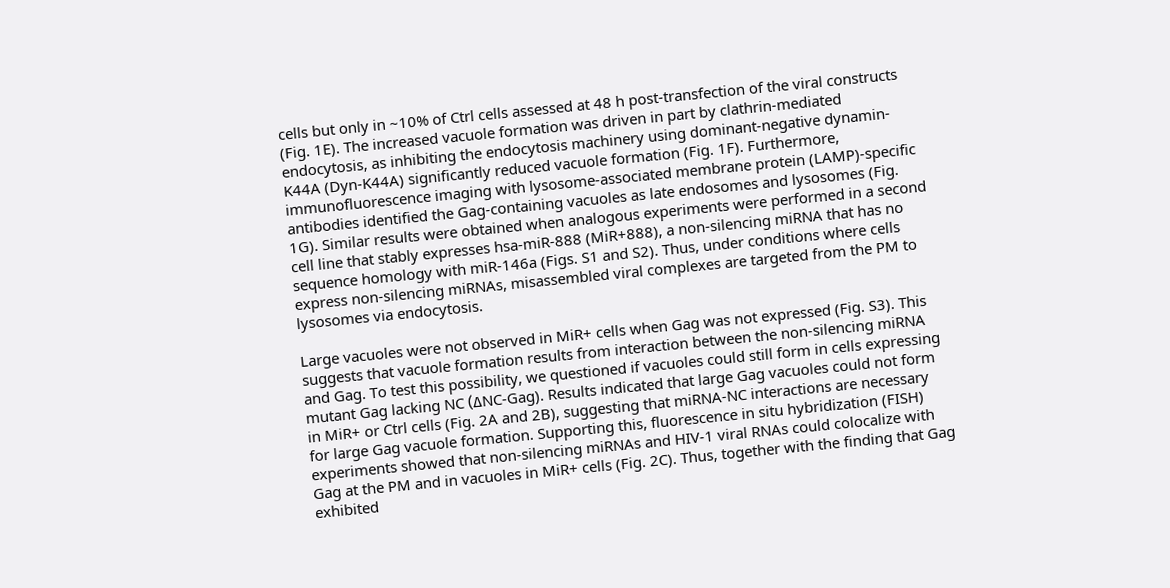cells but only in ~10% of Ctrl cells assessed at 48 h post-transfection of the viral constructs (Fig. 1E). The increased vacuole formation was driven in part by clathrin-mediated endocytosis, as inhibiting the endocytosis machinery using dominant-negative dynamin-K44A (Dyn-K44A) significantly reduced vacuole formation (Fig. 1F). Furthermore, immunofluorescence imaging with lysosome-associated membrane protein (LAMP)-specific antibodies identified the Gag-containing vacuoles as late endosomes and lysosomes (Fig. 1G). Similar results were obtained when analogous experiments were performed in a second cell line that stably expresses hsa-miR-888 (MiR+888), a non-silencing miRNA that has no sequence homology with miR-146a (Figs. S1 and S2). Thus, under conditions where cells express non-silencing miRNAs, misassembled viral complexes are targeted from the PM to lysosomes via endocytosis.

Large vacuoles were not observed in MiR+ cells when Gag was not expressed (Fig. S3). This suggests that vacuole formation results from interaction between the non-silencing miRNA and Gag. To test this possibility, we questioned if vacuoles could still form in cells expressing mutant Gag lacking NC (ΔNC-Gag). Results indicated that large Gag vacuoles could not form in MiR+ or Ctrl cells (Fig. 2A and 2B), suggesting that miRNA-NC interactions are necessary for large Gag vacuole formation. Supporting this, fluorescence in situ hybridization (FISH) experiments showed that non-silencing miRNAs and HIV-1 viral RNAs could colocalize with Gag at the PM and in vacuoles in MiR+ cells (Fig. 2C). Thus, together with the finding that Gag exhibited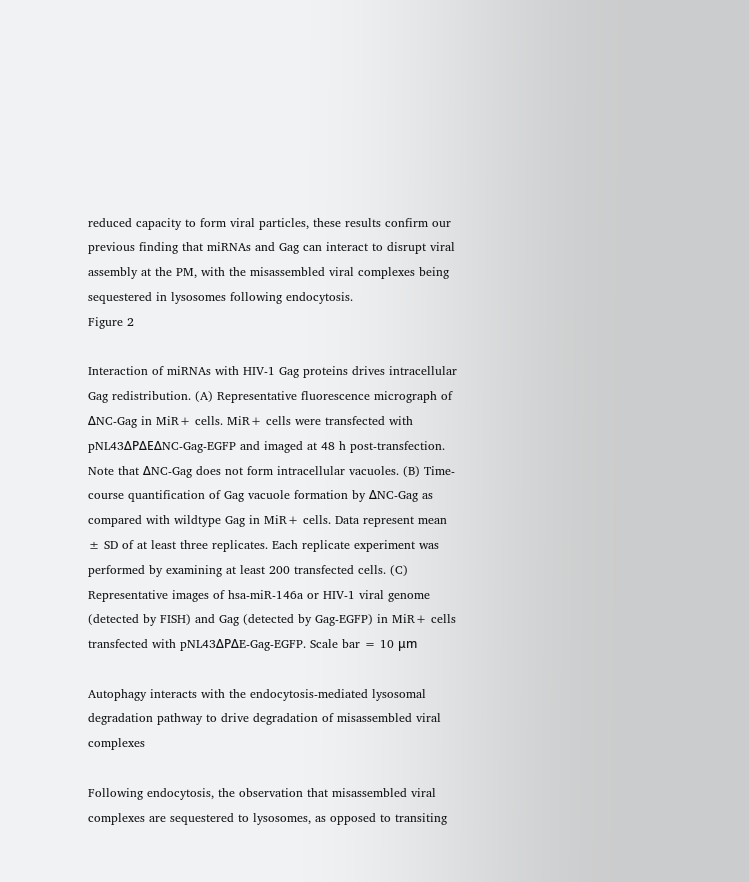reduced capacity to form viral particles, these results confirm our previous finding that miRNAs and Gag can interact to disrupt viral assembly at the PM, with the misassembled viral complexes being sequestered in lysosomes following endocytosis.
Figure 2

Interaction of miRNAs with HIV-1 Gag proteins drives intracellular Gag redistribution. (A) Representative fluorescence micrograph of ΔNC-Gag in MiR+ cells. MiR+ cells were transfected with pNL43ΔPΔEΔNC-Gag-EGFP and imaged at 48 h post-transfection. Note that ΔNC-Gag does not form intracellular vacuoles. (B) Time-course quantification of Gag vacuole formation by ΔNC-Gag as compared with wildtype Gag in MiR+ cells. Data represent mean ± SD of at least three replicates. Each replicate experiment was performed by examining at least 200 transfected cells. (C) Representative images of hsa-miR-146a or HIV-1 viral genome (detected by FISH) and Gag (detected by Gag-EGFP) in MiR+ cells transfected with pNL43ΔPΔE-Gag-EGFP. Scale bar = 10 μm

Autophagy interacts with the endocytosis-mediated lysosomal degradation pathway to drive degradation of misassembled viral complexes

Following endocytosis, the observation that misassembled viral complexes are sequestered to lysosomes, as opposed to transiting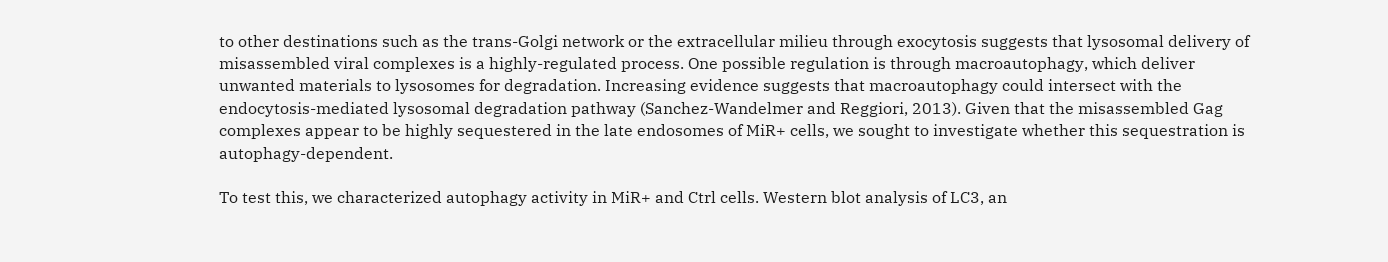to other destinations such as the trans-Golgi network or the extracellular milieu through exocytosis suggests that lysosomal delivery of misassembled viral complexes is a highly-regulated process. One possible regulation is through macroautophagy, which deliver unwanted materials to lysosomes for degradation. Increasing evidence suggests that macroautophagy could intersect with the endocytosis-mediated lysosomal degradation pathway (Sanchez-Wandelmer and Reggiori, 2013). Given that the misassembled Gag complexes appear to be highly sequestered in the late endosomes of MiR+ cells, we sought to investigate whether this sequestration is autophagy-dependent.

To test this, we characterized autophagy activity in MiR+ and Ctrl cells. Western blot analysis of LC3, an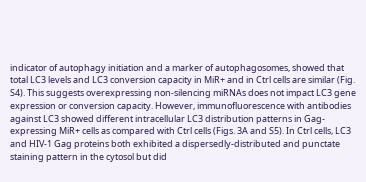indicator of autophagy initiation and a marker of autophagosomes, showed that total LC3 levels and LC3 conversion capacity in MiR+ and in Ctrl cells are similar (Fig. S4). This suggests overexpressing non-silencing miRNAs does not impact LC3 gene expression or conversion capacity. However, immunofluorescence with antibodies against LC3 showed different intracellular LC3 distribution patterns in Gag-expressing MiR+ cells as compared with Ctrl cells (Figs. 3A and S5). In Ctrl cells, LC3 and HIV-1 Gag proteins both exhibited a dispersedly-distributed and punctate staining pattern in the cytosol but did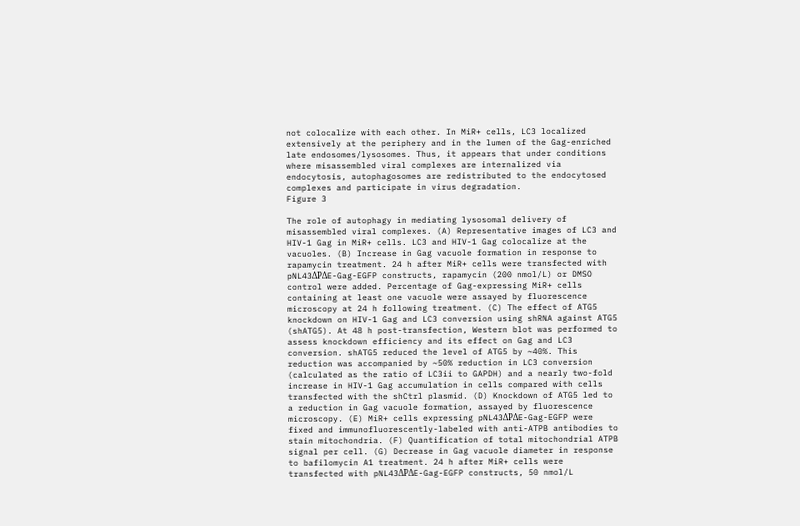not colocalize with each other. In MiR+ cells, LC3 localized extensively at the periphery and in the lumen of the Gag-enriched late endosomes/lysosomes. Thus, it appears that under conditions where misassembled viral complexes are internalized via endocytosis, autophagosomes are redistributed to the endocytosed complexes and participate in virus degradation.
Figure 3

The role of autophagy in mediating lysosomal delivery of misassembled viral complexes. (A) Representative images of LC3 and HIV-1 Gag in MiR+ cells. LC3 and HIV-1 Gag colocalize at the vacuoles. (B) Increase in Gag vacuole formation in response to rapamycin treatment. 24 h after MiR+ cells were transfected with pNL43ΔPΔE-Gag-EGFP constructs, rapamycin (200 nmol/L) or DMSO control were added. Percentage of Gag-expressing MiR+ cells containing at least one vacuole were assayed by fluorescence microscopy at 24 h following treatment. (C) The effect of ATG5 knockdown on HIV-1 Gag and LC3 conversion using shRNA against ATG5 (shATG5). At 48 h post-transfection, Western blot was performed to assess knockdown efficiency and its effect on Gag and LC3 conversion. shATG5 reduced the level of ATG5 by ~40%. This reduction was accompanied by ~50% reduction in LC3 conversion (calculated as the ratio of LC3ii to GAPDH) and a nearly two-fold increase in HIV-1 Gag accumulation in cells compared with cells transfected with the shCtrl plasmid. (D) Knockdown of ATG5 led to a reduction in Gag vacuole formation, assayed by fluorescence microscopy. (E) MiR+ cells expressing pNL43ΔPΔE-Gag-EGFP were fixed and immunofluorescently-labeled with anti-ATPB antibodies to stain mitochondria. (F) Quantification of total mitochondrial ATPB signal per cell. (G) Decrease in Gag vacuole diameter in response to bafilomycin A1 treatment. 24 h after MiR+ cells were transfected with pNL43ΔPΔE-Gag-EGFP constructs, 50 nmol/L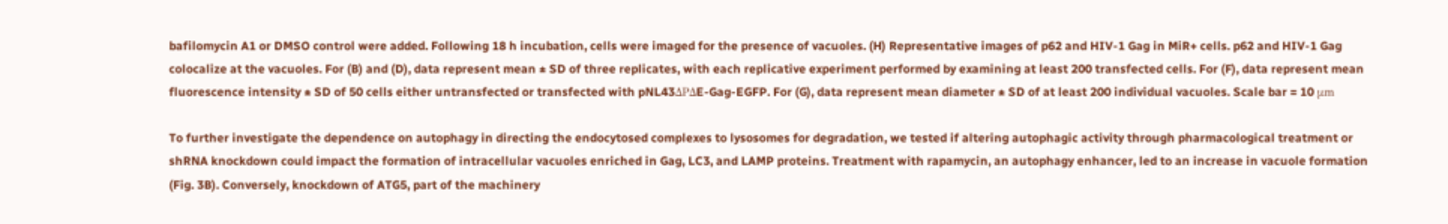bafilomycin A1 or DMSO control were added. Following 18 h incubation, cells were imaged for the presence of vacuoles. (H) Representative images of p62 and HIV-1 Gag in MiR+ cells. p62 and HIV-1 Gag colocalize at the vacuoles. For (B) and (D), data represent mean ± SD of three replicates, with each replicative experiment performed by examining at least 200 transfected cells. For (F), data represent mean fluorescence intensity ± SD of 50 cells either untransfected or transfected with pNL43ΔPΔE-Gag-EGFP. For (G), data represent mean diameter ± SD of at least 200 individual vacuoles. Scale bar = 10 μm

To further investigate the dependence on autophagy in directing the endocytosed complexes to lysosomes for degradation, we tested if altering autophagic activity through pharmacological treatment or shRNA knockdown could impact the formation of intracellular vacuoles enriched in Gag, LC3, and LAMP proteins. Treatment with rapamycin, an autophagy enhancer, led to an increase in vacuole formation (Fig. 3B). Conversely, knockdown of ATG5, part of the machinery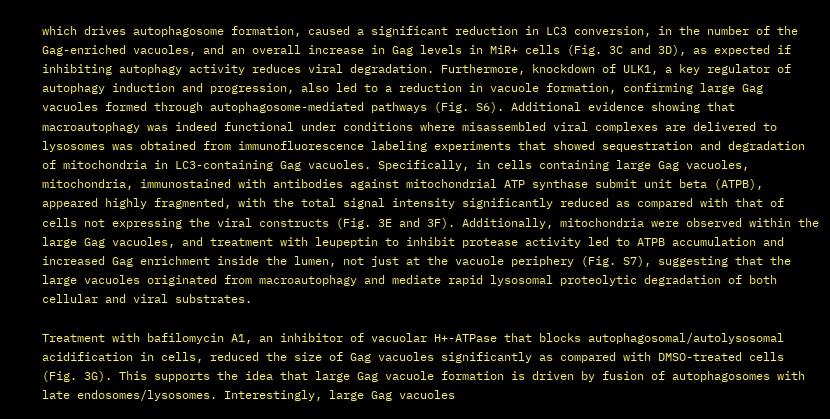which drives autophagosome formation, caused a significant reduction in LC3 conversion, in the number of the Gag-enriched vacuoles, and an overall increase in Gag levels in MiR+ cells (Fig. 3C and 3D), as expected if inhibiting autophagy activity reduces viral degradation. Furthermore, knockdown of ULK1, a key regulator of autophagy induction and progression, also led to a reduction in vacuole formation, confirming large Gag vacuoles formed through autophagosome-mediated pathways (Fig. S6). Additional evidence showing that macroautophagy was indeed functional under conditions where misassembled viral complexes are delivered to lysosomes was obtained from immunofluorescence labeling experiments that showed sequestration and degradation of mitochondria in LC3-containing Gag vacuoles. Specifically, in cells containing large Gag vacuoles, mitochondria, immunostained with antibodies against mitochondrial ATP synthase submit unit beta (ATPB), appeared highly fragmented, with the total signal intensity significantly reduced as compared with that of cells not expressing the viral constructs (Fig. 3E and 3F). Additionally, mitochondria were observed within the large Gag vacuoles, and treatment with leupeptin to inhibit protease activity led to ATPB accumulation and increased Gag enrichment inside the lumen, not just at the vacuole periphery (Fig. S7), suggesting that the large vacuoles originated from macroautophagy and mediate rapid lysosomal proteolytic degradation of both cellular and viral substrates.

Treatment with bafilomycin A1, an inhibitor of vacuolar H+-ATPase that blocks autophagosomal/autolysosomal acidification in cells, reduced the size of Gag vacuoles significantly as compared with DMSO-treated cells (Fig. 3G). This supports the idea that large Gag vacuole formation is driven by fusion of autophagosomes with late endosomes/lysosomes. Interestingly, large Gag vacuoles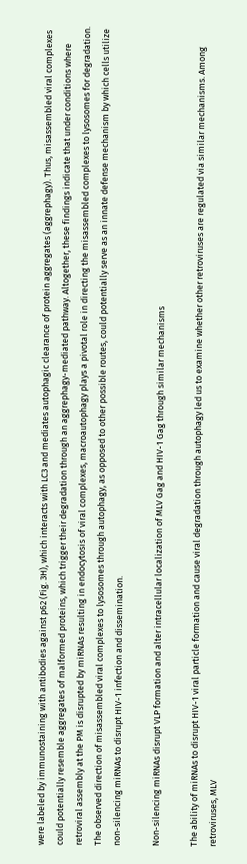were labeled by immunostaining with antibodies against p62 (Fig. 3H), which interacts with LC3 and mediates autophagic clearance of protein aggregates (aggrephagy). Thus, misassembled viral complexes could potentially resemble aggregates of malformed proteins, which trigger their degradation through an aggrephagy-mediated pathway. Altogether, these findings indicate that under conditions where retroviral assembly at the PM is disrupted by miRNAs resulting in endocytosis of viral complexes, macroautophagy plays a pivotal role in directing the misassembled complexes to lysosomes for degradation. The observed direction of misassembled viral complexes to lysosomes through autophagy, as opposed to other possible routes, could potentially serve as an innate defense mechanism by which cells utilize non-silencing miRNAs to disrupt HIV-1 infection and dissemination.

Non-silencing miRNAs disrupt VLP formation and alter intracellular localization of MLV Gag and HIV-1 Gag through similar mechanisms

The ability of miRNAs to disrupt HIV-1 viral particle formation and cause viral degradation through autophagy led us to examine whether other retroviruses are regulated via similar mechanisms. Among retroviruses, MLV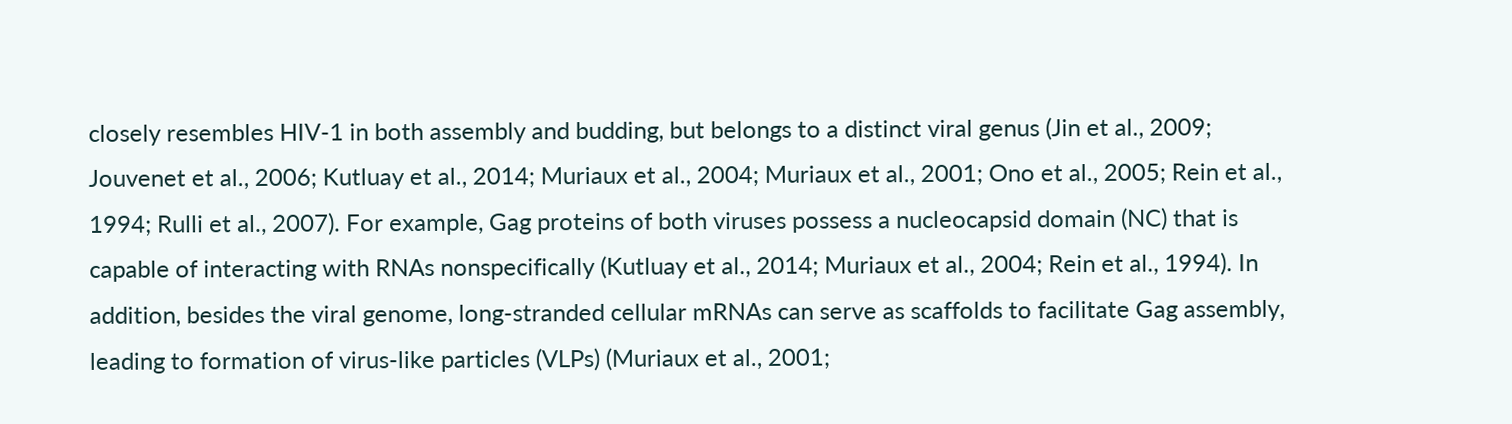closely resembles HIV-1 in both assembly and budding, but belongs to a distinct viral genus (Jin et al., 2009; Jouvenet et al., 2006; Kutluay et al., 2014; Muriaux et al., 2004; Muriaux et al., 2001; Ono et al., 2005; Rein et al., 1994; Rulli et al., 2007). For example, Gag proteins of both viruses possess a nucleocapsid domain (NC) that is capable of interacting with RNAs nonspecifically (Kutluay et al., 2014; Muriaux et al., 2004; Rein et al., 1994). In addition, besides the viral genome, long-stranded cellular mRNAs can serve as scaffolds to facilitate Gag assembly, leading to formation of virus-like particles (VLPs) (Muriaux et al., 2001;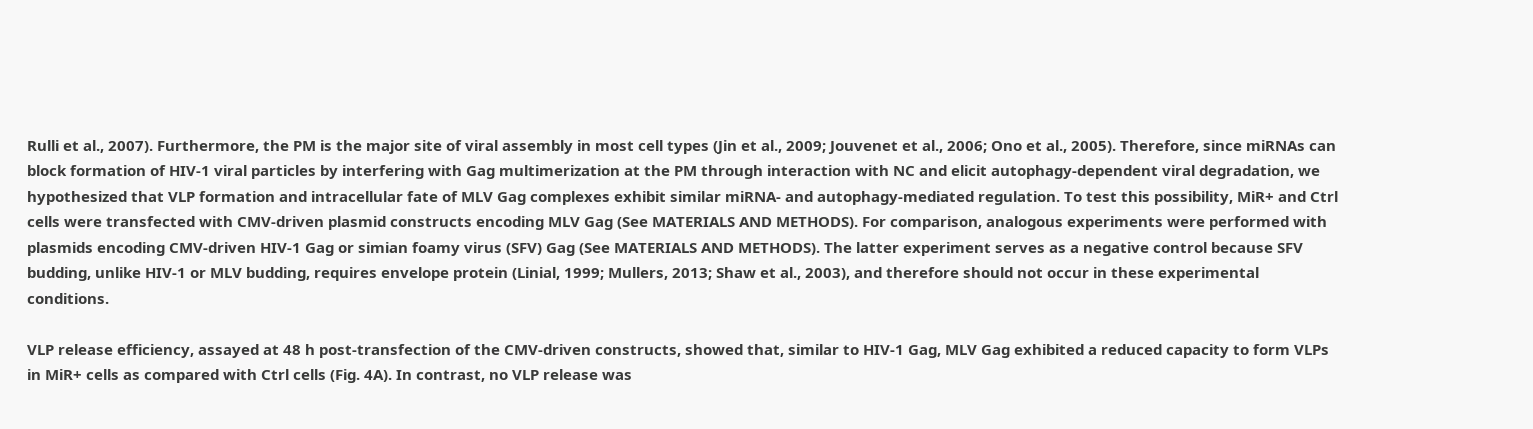Rulli et al., 2007). Furthermore, the PM is the major site of viral assembly in most cell types (Jin et al., 2009; Jouvenet et al., 2006; Ono et al., 2005). Therefore, since miRNAs can block formation of HIV-1 viral particles by interfering with Gag multimerization at the PM through interaction with NC and elicit autophagy-dependent viral degradation, we hypothesized that VLP formation and intracellular fate of MLV Gag complexes exhibit similar miRNA- and autophagy-mediated regulation. To test this possibility, MiR+ and Ctrl cells were transfected with CMV-driven plasmid constructs encoding MLV Gag (See MATERIALS AND METHODS). For comparison, analogous experiments were performed with plasmids encoding CMV-driven HIV-1 Gag or simian foamy virus (SFV) Gag (See MATERIALS AND METHODS). The latter experiment serves as a negative control because SFV budding, unlike HIV-1 or MLV budding, requires envelope protein (Linial, 1999; Mullers, 2013; Shaw et al., 2003), and therefore should not occur in these experimental conditions.

VLP release efficiency, assayed at 48 h post-transfection of the CMV-driven constructs, showed that, similar to HIV-1 Gag, MLV Gag exhibited a reduced capacity to form VLPs in MiR+ cells as compared with Ctrl cells (Fig. 4A). In contrast, no VLP release was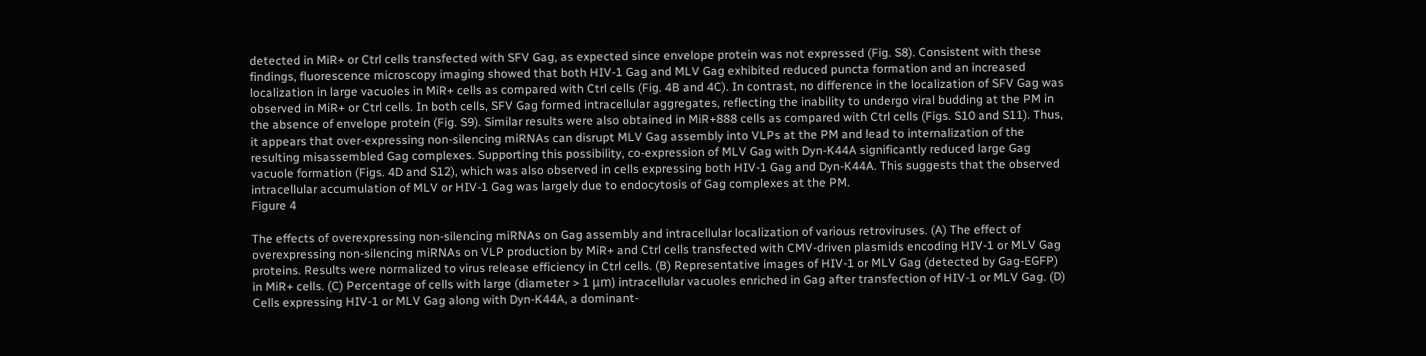detected in MiR+ or Ctrl cells transfected with SFV Gag, as expected since envelope protein was not expressed (Fig. S8). Consistent with these findings, fluorescence microscopy imaging showed that both HIV-1 Gag and MLV Gag exhibited reduced puncta formation and an increased localization in large vacuoles in MiR+ cells as compared with Ctrl cells (Fig. 4B and 4C). In contrast, no difference in the localization of SFV Gag was observed in MiR+ or Ctrl cells. In both cells, SFV Gag formed intracellular aggregates, reflecting the inability to undergo viral budding at the PM in the absence of envelope protein (Fig. S9). Similar results were also obtained in MiR+888 cells as compared with Ctrl cells (Figs. S10 and S11). Thus, it appears that over-expressing non-silencing miRNAs can disrupt MLV Gag assembly into VLPs at the PM and lead to internalization of the resulting misassembled Gag complexes. Supporting this possibility, co-expression of MLV Gag with Dyn-K44A significantly reduced large Gag vacuole formation (Figs. 4D and S12), which was also observed in cells expressing both HIV-1 Gag and Dyn-K44A. This suggests that the observed intracellular accumulation of MLV or HIV-1 Gag was largely due to endocytosis of Gag complexes at the PM.
Figure 4

The effects of overexpressing non-silencing miRNAs on Gag assembly and intracellular localization of various retroviruses. (A) The effect of overexpressing non-silencing miRNAs on VLP production by MiR+ and Ctrl cells transfected with CMV-driven plasmids encoding HIV-1 or MLV Gag proteins. Results were normalized to virus release efficiency in Ctrl cells. (B) Representative images of HIV-1 or MLV Gag (detected by Gag-EGFP) in MiR+ cells. (C) Percentage of cells with large (diameter > 1 μm) intracellular vacuoles enriched in Gag after transfection of HIV-1 or MLV Gag. (D) Cells expressing HIV-1 or MLV Gag along with Dyn-K44A, a dominant-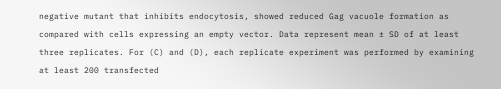negative mutant that inhibits endocytosis, showed reduced Gag vacuole formation as compared with cells expressing an empty vector. Data represent mean ± SD of at least three replicates. For (C) and (D), each replicate experiment was performed by examining at least 200 transfected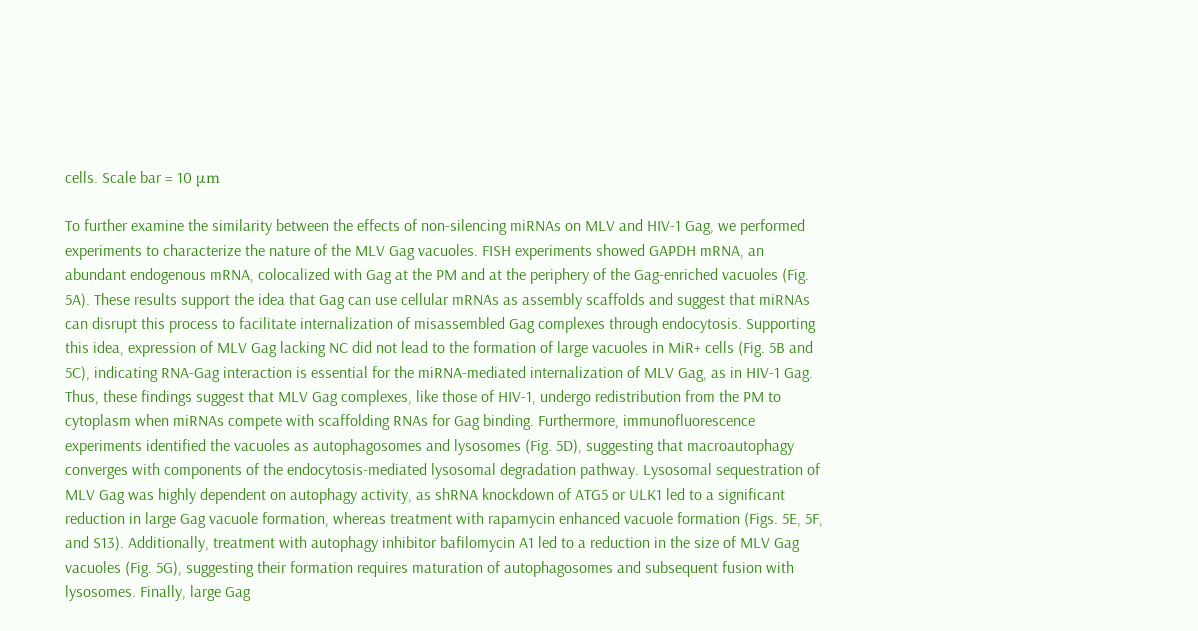cells. Scale bar = 10 μm

To further examine the similarity between the effects of non-silencing miRNAs on MLV and HIV-1 Gag, we performed experiments to characterize the nature of the MLV Gag vacuoles. FISH experiments showed GAPDH mRNA, an abundant endogenous mRNA, colocalized with Gag at the PM and at the periphery of the Gag-enriched vacuoles (Fig. 5A). These results support the idea that Gag can use cellular mRNAs as assembly scaffolds and suggest that miRNAs can disrupt this process to facilitate internalization of misassembled Gag complexes through endocytosis. Supporting this idea, expression of MLV Gag lacking NC did not lead to the formation of large vacuoles in MiR+ cells (Fig. 5B and 5C), indicating RNA-Gag interaction is essential for the miRNA-mediated internalization of MLV Gag, as in HIV-1 Gag. Thus, these findings suggest that MLV Gag complexes, like those of HIV-1, undergo redistribution from the PM to cytoplasm when miRNAs compete with scaffolding RNAs for Gag binding. Furthermore, immunofluorescence experiments identified the vacuoles as autophagosomes and lysosomes (Fig. 5D), suggesting that macroautophagy converges with components of the endocytosis-mediated lysosomal degradation pathway. Lysosomal sequestration of MLV Gag was highly dependent on autophagy activity, as shRNA knockdown of ATG5 or ULK1 led to a significant reduction in large Gag vacuole formation, whereas treatment with rapamycin enhanced vacuole formation (Figs. 5E, 5F, and S13). Additionally, treatment with autophagy inhibitor bafilomycin A1 led to a reduction in the size of MLV Gag vacuoles (Fig. 5G), suggesting their formation requires maturation of autophagosomes and subsequent fusion with lysosomes. Finally, large Gag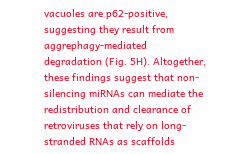vacuoles are p62-positive, suggesting they result from aggrephagy-mediated degradation (Fig. 5H). Altogether, these findings suggest that non-silencing miRNAs can mediate the redistribution and clearance of retroviruses that rely on long-stranded RNAs as scaffolds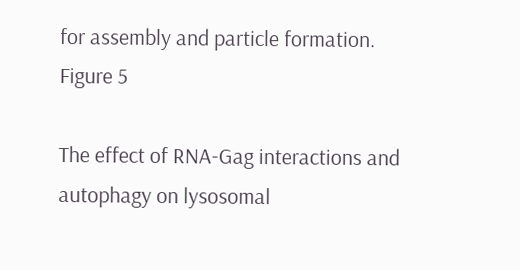for assembly and particle formation.
Figure 5

The effect of RNA-Gag interactions and autophagy on lysosomal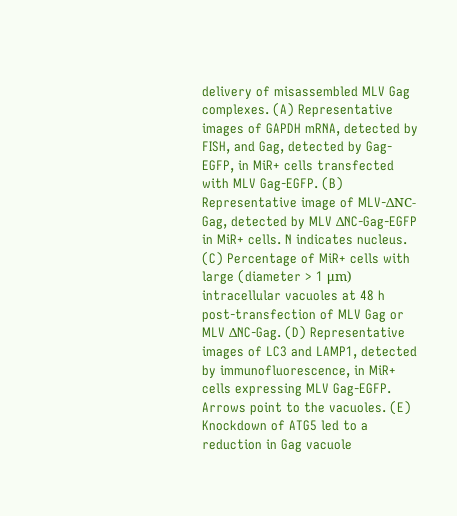delivery of misassembled MLV Gag complexes. (A) Representative images of GAPDH mRNA, detected by FISH, and Gag, detected by Gag-EGFP, in MiR+ cells transfected with MLV Gag-EGFP. (B) Representative image of MLV-ΔNC-Gag, detected by MLV ΔNC-Gag-EGFP in MiR+ cells. N indicates nucleus. (C) Percentage of MiR+ cells with large (diameter > 1 μm) intracellular vacuoles at 48 h post-transfection of MLV Gag or MLV ΔNC-Gag. (D) Representative images of LC3 and LAMP1, detected by immunofluorescence, in MiR+ cells expressing MLV Gag-EGFP. Arrows point to the vacuoles. (E) Knockdown of ATG5 led to a reduction in Gag vacuole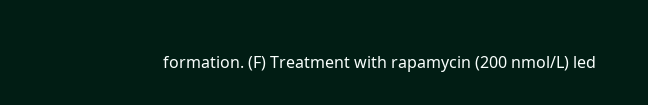formation. (F) Treatment with rapamycin (200 nmol/L) led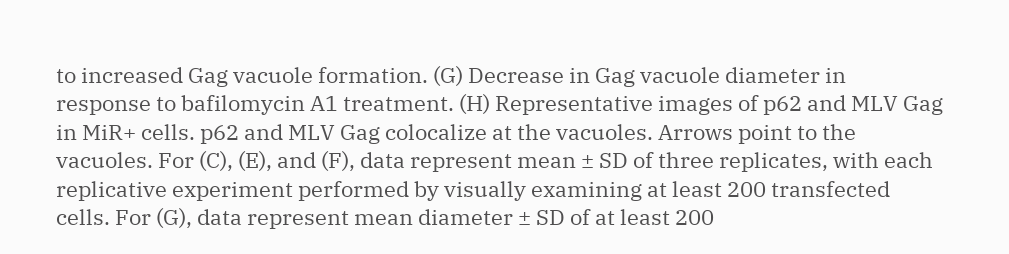to increased Gag vacuole formation. (G) Decrease in Gag vacuole diameter in response to bafilomycin A1 treatment. (H) Representative images of p62 and MLV Gag in MiR+ cells. p62 and MLV Gag colocalize at the vacuoles. Arrows point to the vacuoles. For (C), (E), and (F), data represent mean ± SD of three replicates, with each replicative experiment performed by visually examining at least 200 transfected cells. For (G), data represent mean diameter ± SD of at least 200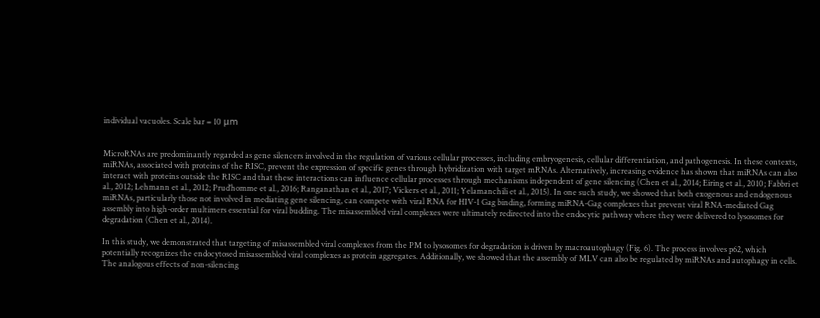individual vacuoles. Scale bar = 10 μm


MicroRNAs are predominantly regarded as gene silencers involved in the regulation of various cellular processes, including embryogenesis, cellular differentiation, and pathogenesis. In these contexts, miRNAs, associated with proteins of the RISC, prevent the expression of specific genes through hybridization with target mRNAs. Alternatively, increasing evidence has shown that miRNAs can also interact with proteins outside the RISC and that these interactions can influence cellular processes through mechanisms independent of gene silencing (Chen et al., 2014; Eiring et al., 2010; Fabbri et al., 2012; Lehmann et al., 2012; Prud’homme et al., 2016; Ranganathan et al., 2017; Vickers et al., 2011; Yelamanchili et al., 2015). In one such study, we showed that both exogenous and endogenous miRNAs, particularly those not involved in mediating gene silencing, can compete with viral RNA for HIV-1 Gag binding, forming miRNA-Gag complexes that prevent viral RNA-mediated Gag assembly into high-order multimers essential for viral budding. The misassembled viral complexes were ultimately redirected into the endocytic pathway where they were delivered to lysosomes for degradation (Chen et al., 2014).

In this study, we demonstrated that targeting of misassembled viral complexes from the PM to lysosomes for degradation is driven by macroautophagy (Fig. 6). The process involves p62, which potentially recognizes the endocytosed misassembled viral complexes as protein aggregates. Additionally, we showed that the assembly of MLV can also be regulated by miRNAs and autophagy in cells. The analogous effects of non-silencing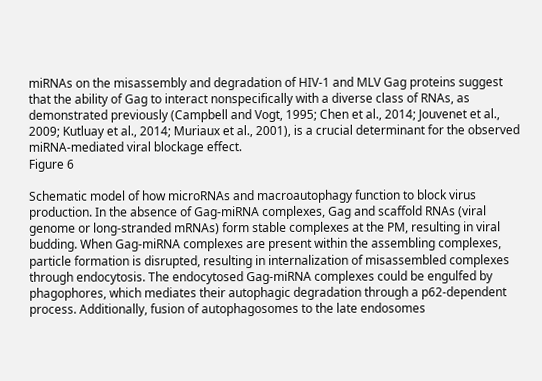miRNAs on the misassembly and degradation of HIV-1 and MLV Gag proteins suggest that the ability of Gag to interact nonspecifically with a diverse class of RNAs, as demonstrated previously (Campbell and Vogt, 1995; Chen et al., 2014; Jouvenet et al., 2009; Kutluay et al., 2014; Muriaux et al., 2001), is a crucial determinant for the observed miRNA-mediated viral blockage effect.
Figure 6

Schematic model of how microRNAs and macroautophagy function to block virus production. In the absence of Gag-miRNA complexes, Gag and scaffold RNAs (viral genome or long-stranded mRNAs) form stable complexes at the PM, resulting in viral budding. When Gag-miRNA complexes are present within the assembling complexes, particle formation is disrupted, resulting in internalization of misassembled complexes through endocytosis. The endocytosed Gag-miRNA complexes could be engulfed by phagophores, which mediates their autophagic degradation through a p62-dependent process. Additionally, fusion of autophagosomes to the late endosomes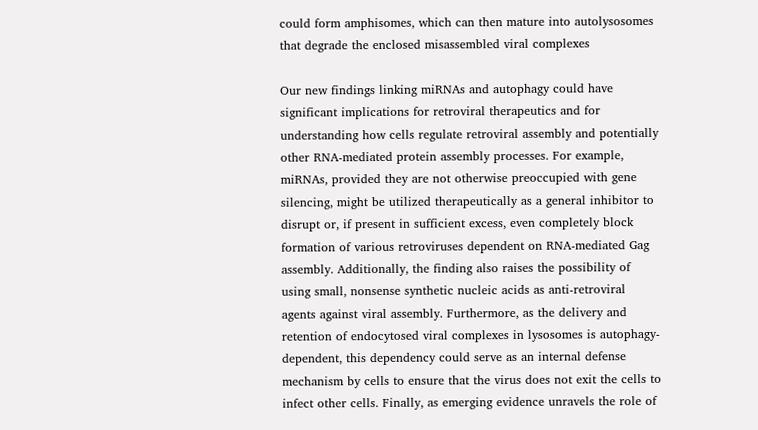could form amphisomes, which can then mature into autolysosomes that degrade the enclosed misassembled viral complexes

Our new findings linking miRNAs and autophagy could have significant implications for retroviral therapeutics and for understanding how cells regulate retroviral assembly and potentially other RNA-mediated protein assembly processes. For example, miRNAs, provided they are not otherwise preoccupied with gene silencing, might be utilized therapeutically as a general inhibitor to disrupt or, if present in sufficient excess, even completely block formation of various retroviruses dependent on RNA-mediated Gag assembly. Additionally, the finding also raises the possibility of using small, nonsense synthetic nucleic acids as anti-retroviral agents against viral assembly. Furthermore, as the delivery and retention of endocytosed viral complexes in lysosomes is autophagy-dependent, this dependency could serve as an internal defense mechanism by cells to ensure that the virus does not exit the cells to infect other cells. Finally, as emerging evidence unravels the role of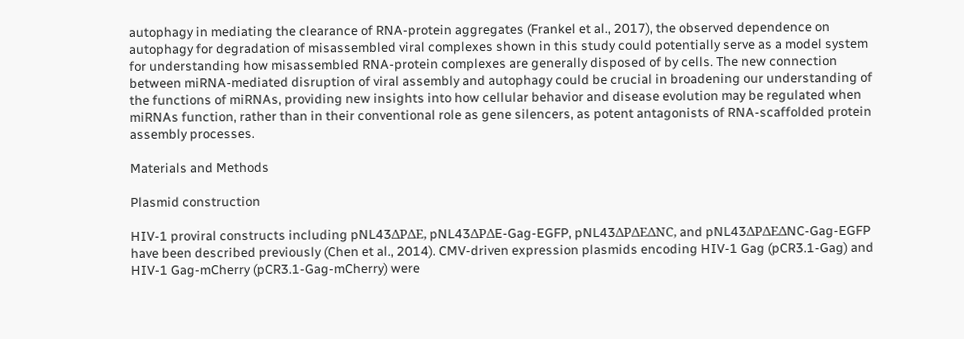autophagy in mediating the clearance of RNA-protein aggregates (Frankel et al., 2017), the observed dependence on autophagy for degradation of misassembled viral complexes shown in this study could potentially serve as a model system for understanding how misassembled RNA-protein complexes are generally disposed of by cells. The new connection between miRNA-mediated disruption of viral assembly and autophagy could be crucial in broadening our understanding of the functions of miRNAs, providing new insights into how cellular behavior and disease evolution may be regulated when miRNAs function, rather than in their conventional role as gene silencers, as potent antagonists of RNA-scaffolded protein assembly processes.

Materials and Methods

Plasmid construction

HIV-1 proviral constructs including pNL43ΔPΔE, pNL43ΔPΔE-Gag-EGFP, pNL43ΔPΔEΔNC, and pNL43ΔPΔEΔNC-Gag-EGFP have been described previously (Chen et al., 2014). CMV-driven expression plasmids encoding HIV-1 Gag (pCR3.1-Gag) and HIV-1 Gag-mCherry (pCR3.1-Gag-mCherry) were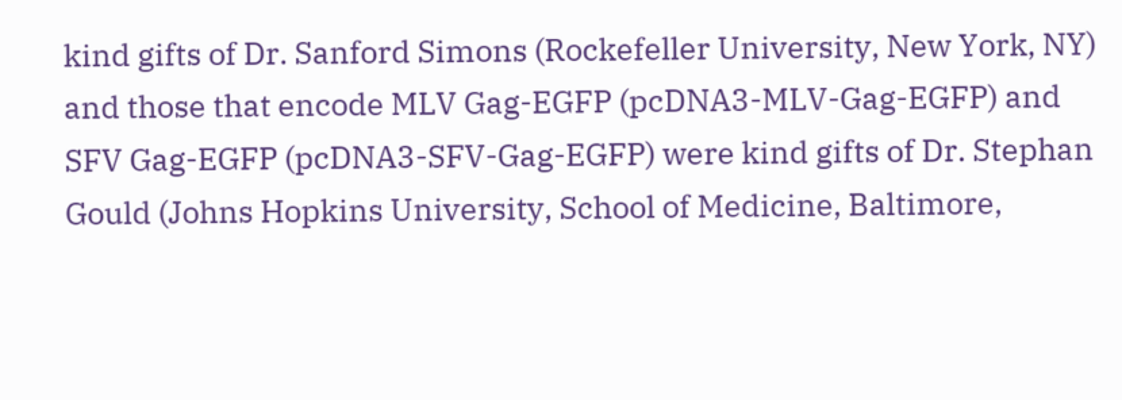kind gifts of Dr. Sanford Simons (Rockefeller University, New York, NY) and those that encode MLV Gag-EGFP (pcDNA3-MLV-Gag-EGFP) and SFV Gag-EGFP (pcDNA3-SFV-Gag-EGFP) were kind gifts of Dr. Stephan Gould (Johns Hopkins University, School of Medicine, Baltimore,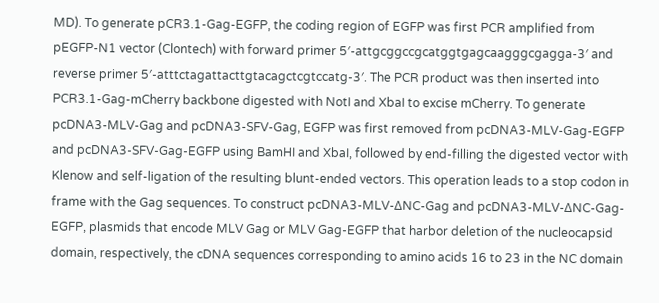MD). To generate pCR3.1-Gag-EGFP, the coding region of EGFP was first PCR amplified from pEGFP-N1 vector (Clontech) with forward primer 5′-attgcggccgcatggtgagcaagggcgagga-3′ and reverse primer 5′-atttctagattacttgtacagctcgtccatg-3′. The PCR product was then inserted into PCR3.1-Gag-mCherry backbone digested with NotI and XbaI to excise mCherry. To generate pcDNA3-MLV-Gag and pcDNA3-SFV-Gag, EGFP was first removed from pcDNA3-MLV-Gag-EGFP and pcDNA3-SFV-Gag-EGFP using BamHI and XbaI, followed by end-filling the digested vector with Klenow and self-ligation of the resulting blunt-ended vectors. This operation leads to a stop codon in frame with the Gag sequences. To construct pcDNA3-MLV-ΔNC-Gag and pcDNA3-MLV-ΔNC-Gag-EGFP, plasmids that encode MLV Gag or MLV Gag-EGFP that harbor deletion of the nucleocapsid domain, respectively, the cDNA sequences corresponding to amino acids 16 to 23 in the NC domain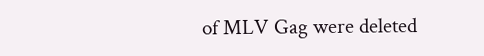of MLV Gag were deleted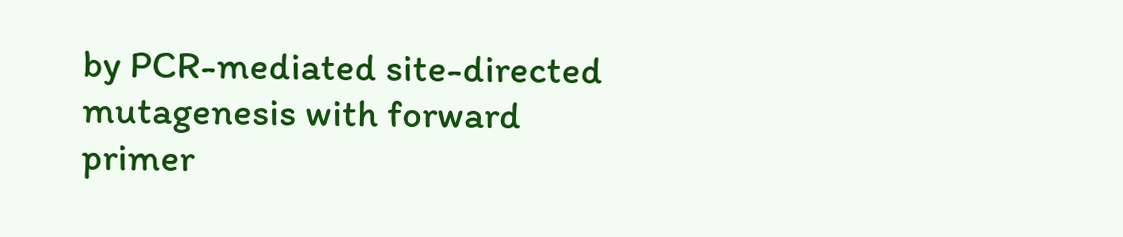by PCR-mediated site-directed mutagenesis with forward primer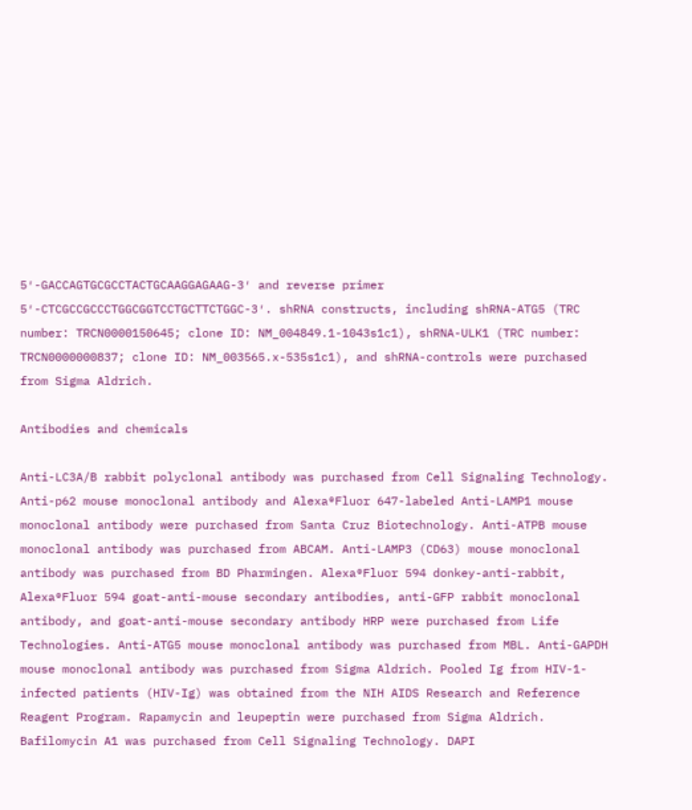5′-GACCAGTGCGCCTACTGCAAGGAGAAG-3′ and reverse primer 5′-CTCGCCGCCCTGGCGGTCCTGCTTCTGGC-3′. shRNA constructs, including shRNA-ATG5 (TRC number: TRCN0000150645; clone ID: NM_004849.1-1043s1c1), shRNA-ULK1 (TRC number: TRCN0000000837; clone ID: NM_003565.x-535s1c1), and shRNA-controls were purchased from Sigma Aldrich.

Antibodies and chemicals

Anti-LC3A/B rabbit polyclonal antibody was purchased from Cell Signaling Technology. Anti-p62 mouse monoclonal antibody and Alexa®Fluor 647-labeled Anti-LAMP1 mouse monoclonal antibody were purchased from Santa Cruz Biotechnology. Anti-ATPB mouse monoclonal antibody was purchased from ABCAM. Anti-LAMP3 (CD63) mouse monoclonal antibody was purchased from BD Pharmingen. Alexa®Fluor 594 donkey-anti-rabbit, Alexa®Fluor 594 goat-anti-mouse secondary antibodies, anti-GFP rabbit monoclonal antibody, and goat-anti-mouse secondary antibody HRP were purchased from Life Technologies. Anti-ATG5 mouse monoclonal antibody was purchased from MBL. Anti-GAPDH mouse monoclonal antibody was purchased from Sigma Aldrich. Pooled Ig from HIV-1-infected patients (HIV-Ig) was obtained from the NIH AIDS Research and Reference Reagent Program. Rapamycin and leupeptin were purchased from Sigma Aldrich. Bafilomycin A1 was purchased from Cell Signaling Technology. DAPI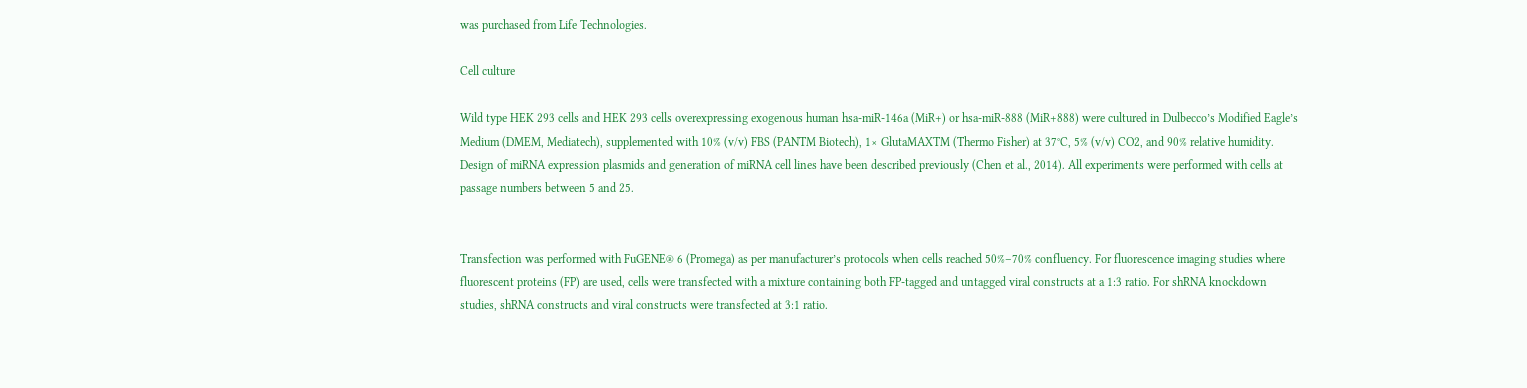was purchased from Life Technologies.

Cell culture

Wild type HEK 293 cells and HEK 293 cells overexpressing exogenous human hsa-miR-146a (MiR+) or hsa-miR-888 (MiR+888) were cultured in Dulbecco’s Modified Eagle’s Medium (DMEM, Mediatech), supplemented with 10% (v/v) FBS (PANTM Biotech), 1× GlutaMAXTM (Thermo Fisher) at 37°C, 5% (v/v) CO2, and 90% relative humidity. Design of miRNA expression plasmids and generation of miRNA cell lines have been described previously (Chen et al., 2014). All experiments were performed with cells at passage numbers between 5 and 25.


Transfection was performed with FuGENE® 6 (Promega) as per manufacturer’s protocols when cells reached 50%–70% confluency. For fluorescence imaging studies where fluorescent proteins (FP) are used, cells were transfected with a mixture containing both FP-tagged and untagged viral constructs at a 1:3 ratio. For shRNA knockdown studies, shRNA constructs and viral constructs were transfected at 3:1 ratio.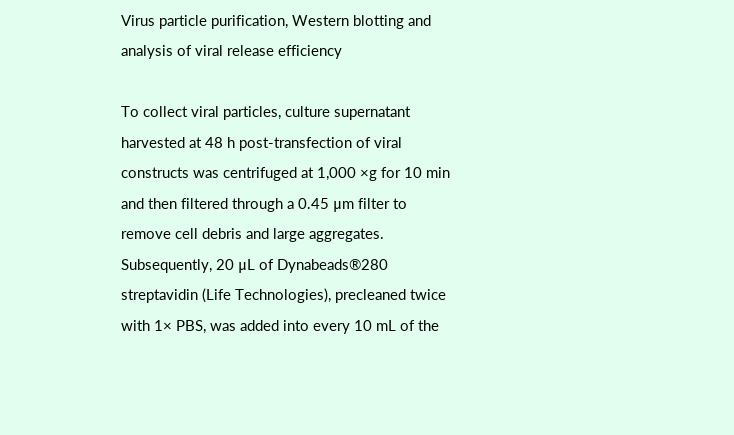Virus particle purification, Western blotting and analysis of viral release efficiency

To collect viral particles, culture supernatant harvested at 48 h post-transfection of viral constructs was centrifuged at 1,000 ×g for 10 min and then filtered through a 0.45 μm filter to remove cell debris and large aggregates. Subsequently, 20 μL of Dynabeads®280 streptavidin (Life Technologies), precleaned twice with 1× PBS, was added into every 10 mL of the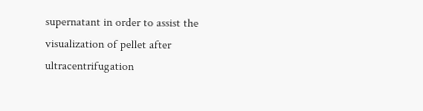supernatant in order to assist the visualization of pellet after ultracentrifugation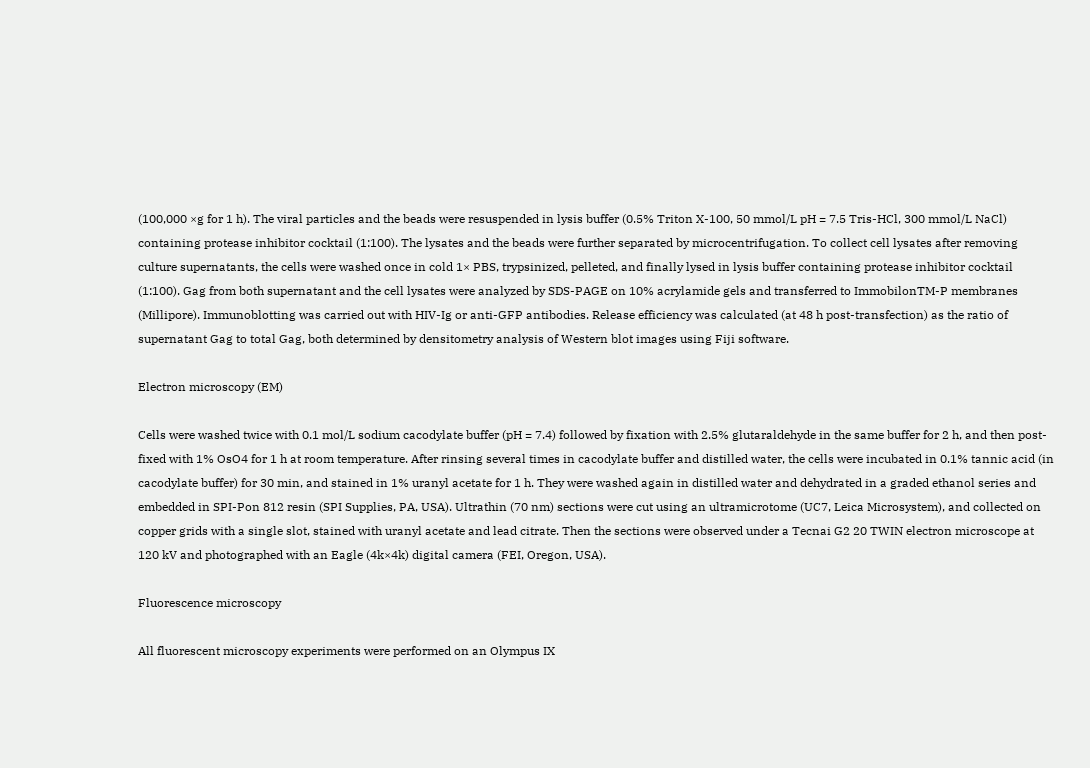(100,000 ×g for 1 h). The viral particles and the beads were resuspended in lysis buffer (0.5% Triton X-100, 50 mmol/L pH = 7.5 Tris-HCl, 300 mmol/L NaCl) containing protease inhibitor cocktail (1:100). The lysates and the beads were further separated by microcentrifugation. To collect cell lysates after removing culture supernatants, the cells were washed once in cold 1× PBS, trypsinized, pelleted, and finally lysed in lysis buffer containing protease inhibitor cocktail (1:100). Gag from both supernatant and the cell lysates were analyzed by SDS-PAGE on 10% acrylamide gels and transferred to ImmobilonTM-P membranes (Millipore). Immunoblotting was carried out with HIV-Ig or anti-GFP antibodies. Release efficiency was calculated (at 48 h post-transfection) as the ratio of supernatant Gag to total Gag, both determined by densitometry analysis of Western blot images using Fiji software.

Electron microscopy (EM)

Cells were washed twice with 0.1 mol/L sodium cacodylate buffer (pH = 7.4) followed by fixation with 2.5% glutaraldehyde in the same buffer for 2 h, and then post-fixed with 1% OsO4 for 1 h at room temperature. After rinsing several times in cacodylate buffer and distilled water, the cells were incubated in 0.1% tannic acid (in cacodylate buffer) for 30 min, and stained in 1% uranyl acetate for 1 h. They were washed again in distilled water and dehydrated in a graded ethanol series and embedded in SPI-Pon 812 resin (SPI Supplies, PA, USA). Ultrathin (70 nm) sections were cut using an ultramicrotome (UC7, Leica Microsystem), and collected on copper grids with a single slot, stained with uranyl acetate and lead citrate. Then the sections were observed under a Tecnai G2 20 TWIN electron microscope at 120 kV and photographed with an Eagle (4k×4k) digital camera (FEI, Oregon, USA).

Fluorescence microscopy

All fluorescent microscopy experiments were performed on an Olympus IX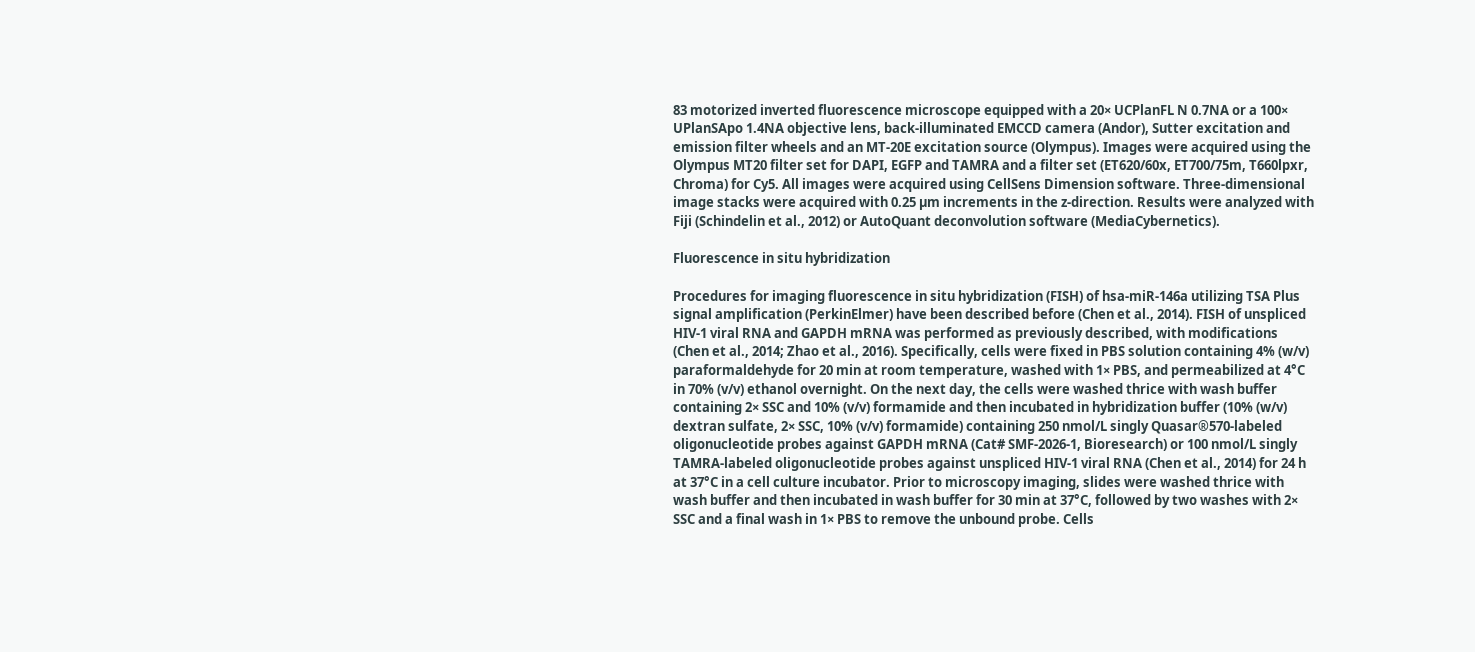83 motorized inverted fluorescence microscope equipped with a 20× UCPlanFL N 0.7NA or a 100× UPlanSApo 1.4NA objective lens, back-illuminated EMCCD camera (Andor), Sutter excitation and emission filter wheels and an MT-20E excitation source (Olympus). Images were acquired using the Olympus MT20 filter set for DAPI, EGFP and TAMRA and a filter set (ET620/60x, ET700/75m, T660lpxr, Chroma) for Cy5. All images were acquired using CellSens Dimension software. Three-dimensional image stacks were acquired with 0.25 µm increments in the z-direction. Results were analyzed with Fiji (Schindelin et al., 2012) or AutoQuant deconvolution software (MediaCybernetics).

Fluorescence in situ hybridization

Procedures for imaging fluorescence in situ hybridization (FISH) of hsa-miR-146a utilizing TSA Plus signal amplification (PerkinElmer) have been described before (Chen et al., 2014). FISH of unspliced HIV-1 viral RNA and GAPDH mRNA was performed as previously described, with modifications (Chen et al., 2014; Zhao et al., 2016). Specifically, cells were fixed in PBS solution containing 4% (w/v) paraformaldehyde for 20 min at room temperature, washed with 1× PBS, and permeabilized at 4°C in 70% (v/v) ethanol overnight. On the next day, the cells were washed thrice with wash buffer containing 2× SSC and 10% (v/v) formamide and then incubated in hybridization buffer (10% (w/v) dextran sulfate, 2× SSC, 10% (v/v) formamide) containing 250 nmol/L singly Quasar®570-labeled oligonucleotide probes against GAPDH mRNA (Cat# SMF-2026-1, Bioresearch) or 100 nmol/L singly TAMRA-labeled oligonucleotide probes against unspliced HIV-1 viral RNA (Chen et al., 2014) for 24 h at 37°C in a cell culture incubator. Prior to microscopy imaging, slides were washed thrice with wash buffer and then incubated in wash buffer for 30 min at 37°C, followed by two washes with 2× SSC and a final wash in 1× PBS to remove the unbound probe. Cells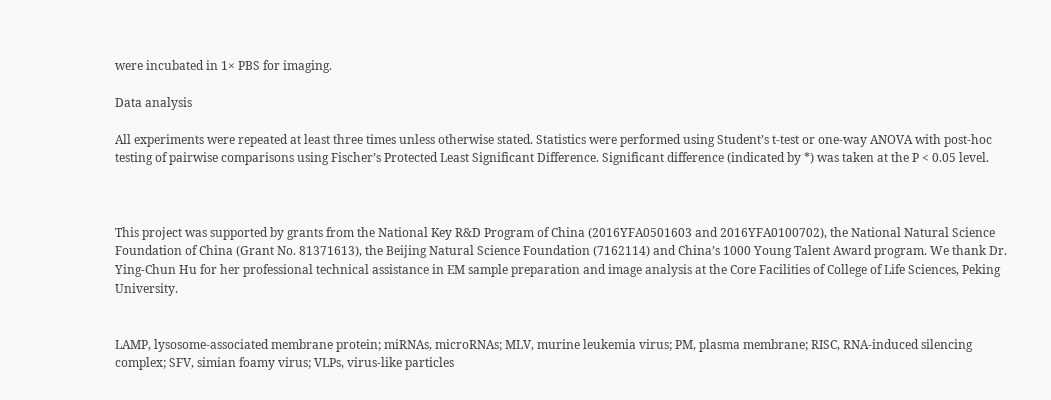were incubated in 1× PBS for imaging.

Data analysis

All experiments were repeated at least three times unless otherwise stated. Statistics were performed using Student’s t-test or one-way ANOVA with post-hoc testing of pairwise comparisons using Fischer’s Protected Least Significant Difference. Significant difference (indicated by *) was taken at the P < 0.05 level.



This project was supported by grants from the National Key R&D Program of China (2016YFA0501603 and 2016YFA0100702), the National Natural Science Foundation of China (Grant No. 81371613), the Beijing Natural Science Foundation (7162114) and China’s 1000 Young Talent Award program. We thank Dr. Ying-Chun Hu for her professional technical assistance in EM sample preparation and image analysis at the Core Facilities of College of Life Sciences, Peking University.


LAMP, lysosome-associated membrane protein; miRNAs, microRNAs; MLV, murine leukemia virus; PM, plasma membrane; RISC, RNA-induced silencing complex; SFV, simian foamy virus; VLPs, virus-like particles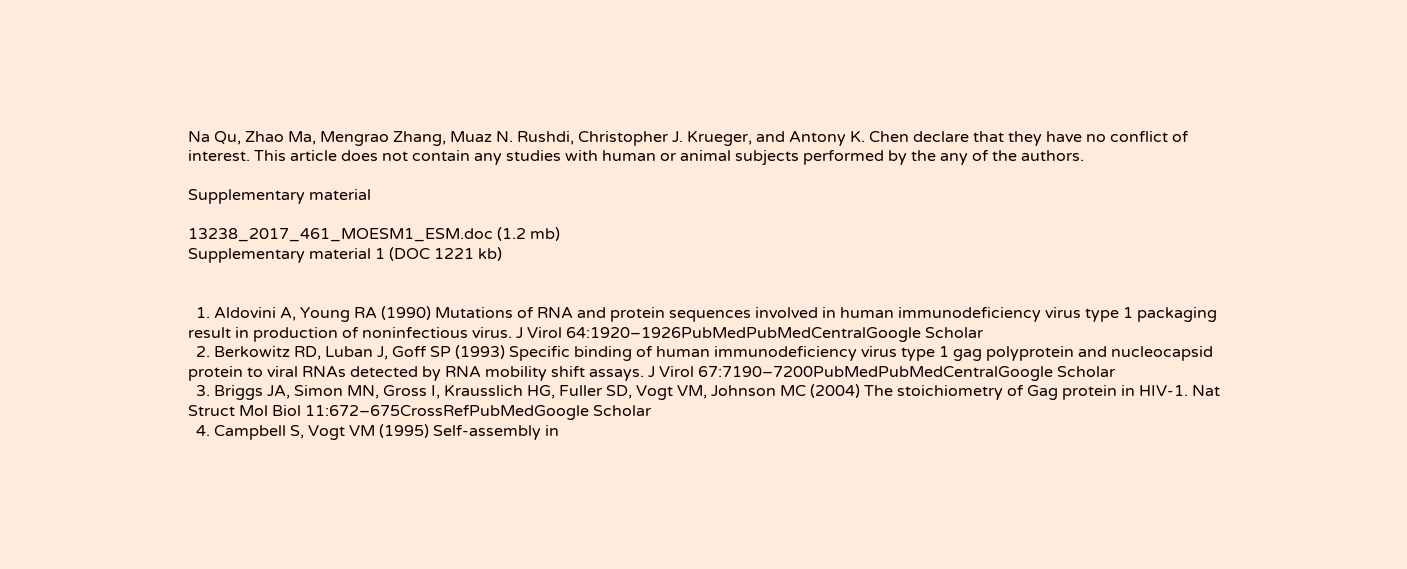Na Qu, Zhao Ma, Mengrao Zhang, Muaz N. Rushdi, Christopher J. Krueger, and Antony K. Chen declare that they have no conflict of interest. This article does not contain any studies with human or animal subjects performed by the any of the authors.

Supplementary material

13238_2017_461_MOESM1_ESM.doc (1.2 mb)
Supplementary material 1 (DOC 1221 kb)


  1. Aldovini A, Young RA (1990) Mutations of RNA and protein sequences involved in human immunodeficiency virus type 1 packaging result in production of noninfectious virus. J Virol 64:1920–1926PubMedPubMedCentralGoogle Scholar
  2. Berkowitz RD, Luban J, Goff SP (1993) Specific binding of human immunodeficiency virus type 1 gag polyprotein and nucleocapsid protein to viral RNAs detected by RNA mobility shift assays. J Virol 67:7190–7200PubMedPubMedCentralGoogle Scholar
  3. Briggs JA, Simon MN, Gross I, Krausslich HG, Fuller SD, Vogt VM, Johnson MC (2004) The stoichiometry of Gag protein in HIV-1. Nat Struct Mol Biol 11:672–675CrossRefPubMedGoogle Scholar
  4. Campbell S, Vogt VM (1995) Self-assembly in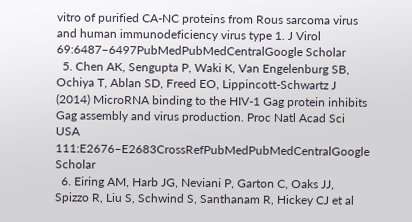vitro of purified CA-NC proteins from Rous sarcoma virus and human immunodeficiency virus type 1. J Virol 69:6487–6497PubMedPubMedCentralGoogle Scholar
  5. Chen AK, Sengupta P, Waki K, Van Engelenburg SB, Ochiya T, Ablan SD, Freed EO, Lippincott-Schwartz J (2014) MicroRNA binding to the HIV-1 Gag protein inhibits Gag assembly and virus production. Proc Natl Acad Sci USA 111:E2676–E2683CrossRefPubMedPubMedCentralGoogle Scholar
  6. Eiring AM, Harb JG, Neviani P, Garton C, Oaks JJ, Spizzo R, Liu S, Schwind S, Santhanam R, Hickey CJ et al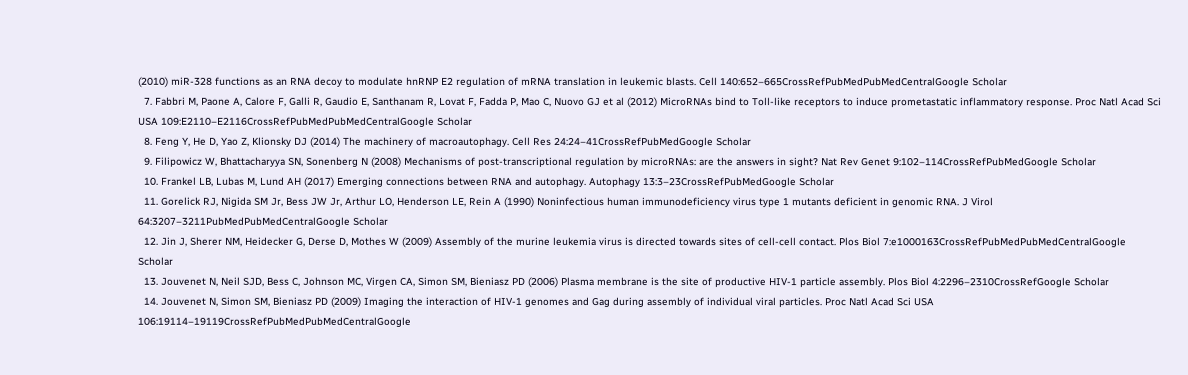(2010) miR-328 functions as an RNA decoy to modulate hnRNP E2 regulation of mRNA translation in leukemic blasts. Cell 140:652–665CrossRefPubMedPubMedCentralGoogle Scholar
  7. Fabbri M, Paone A, Calore F, Galli R, Gaudio E, Santhanam R, Lovat F, Fadda P, Mao C, Nuovo GJ et al (2012) MicroRNAs bind to Toll-like receptors to induce prometastatic inflammatory response. Proc Natl Acad Sci USA 109:E2110–E2116CrossRefPubMedPubMedCentralGoogle Scholar
  8. Feng Y, He D, Yao Z, Klionsky DJ (2014) The machinery of macroautophagy. Cell Res 24:24–41CrossRefPubMedGoogle Scholar
  9. Filipowicz W, Bhattacharyya SN, Sonenberg N (2008) Mechanisms of post-transcriptional regulation by microRNAs: are the answers in sight? Nat Rev Genet 9:102–114CrossRefPubMedGoogle Scholar
  10. Frankel LB, Lubas M, Lund AH (2017) Emerging connections between RNA and autophagy. Autophagy 13:3–23CrossRefPubMedGoogle Scholar
  11. Gorelick RJ, Nigida SM Jr, Bess JW Jr, Arthur LO, Henderson LE, Rein A (1990) Noninfectious human immunodeficiency virus type 1 mutants deficient in genomic RNA. J Virol 64:3207–3211PubMedPubMedCentralGoogle Scholar
  12. Jin J, Sherer NM, Heidecker G, Derse D, Mothes W (2009) Assembly of the murine leukemia virus is directed towards sites of cell-cell contact. Plos Biol 7:e1000163CrossRefPubMedPubMedCentralGoogle Scholar
  13. Jouvenet N, Neil SJD, Bess C, Johnson MC, Virgen CA, Simon SM, Bieniasz PD (2006) Plasma membrane is the site of productive HIV-1 particle assembly. Plos Biol 4:2296–2310CrossRefGoogle Scholar
  14. Jouvenet N, Simon SM, Bieniasz PD (2009) Imaging the interaction of HIV-1 genomes and Gag during assembly of individual viral particles. Proc Natl Acad Sci USA 106:19114–19119CrossRefPubMedPubMedCentralGoogle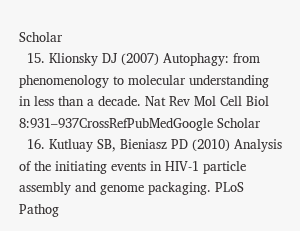Scholar
  15. Klionsky DJ (2007) Autophagy: from phenomenology to molecular understanding in less than a decade. Nat Rev Mol Cell Biol 8:931–937CrossRefPubMedGoogle Scholar
  16. Kutluay SB, Bieniasz PD (2010) Analysis of the initiating events in HIV-1 particle assembly and genome packaging. PLoS Pathog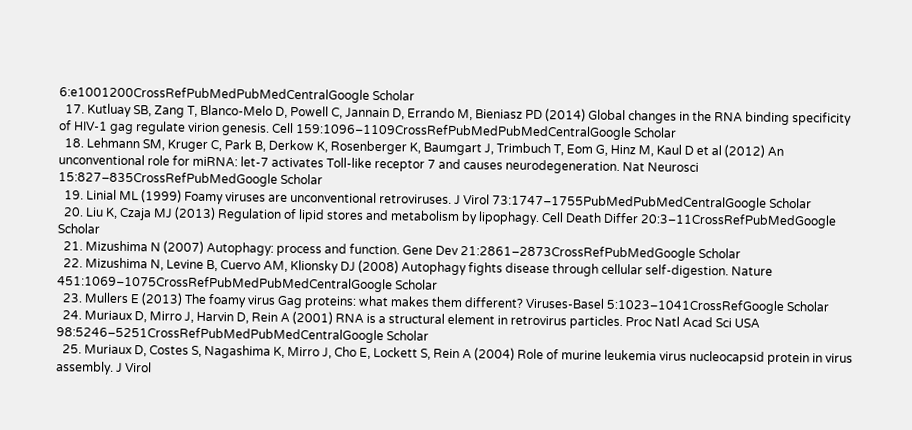6:e1001200CrossRefPubMedPubMedCentralGoogle Scholar
  17. Kutluay SB, Zang T, Blanco-Melo D, Powell C, Jannain D, Errando M, Bieniasz PD (2014) Global changes in the RNA binding specificity of HIV-1 gag regulate virion genesis. Cell 159:1096–1109CrossRefPubMedPubMedCentralGoogle Scholar
  18. Lehmann SM, Kruger C, Park B, Derkow K, Rosenberger K, Baumgart J, Trimbuch T, Eom G, Hinz M, Kaul D et al (2012) An unconventional role for miRNA: let-7 activates Toll-like receptor 7 and causes neurodegeneration. Nat Neurosci 15:827–835CrossRefPubMedGoogle Scholar
  19. Linial ML (1999) Foamy viruses are unconventional retroviruses. J Virol 73:1747–1755PubMedPubMedCentralGoogle Scholar
  20. Liu K, Czaja MJ (2013) Regulation of lipid stores and metabolism by lipophagy. Cell Death Differ 20:3–11CrossRefPubMedGoogle Scholar
  21. Mizushima N (2007) Autophagy: process and function. Gene Dev 21:2861–2873CrossRefPubMedGoogle Scholar
  22. Mizushima N, Levine B, Cuervo AM, Klionsky DJ (2008) Autophagy fights disease through cellular self-digestion. Nature 451:1069–1075CrossRefPubMedPubMedCentralGoogle Scholar
  23. Mullers E (2013) The foamy virus Gag proteins: what makes them different? Viruses-Basel 5:1023–1041CrossRefGoogle Scholar
  24. Muriaux D, Mirro J, Harvin D, Rein A (2001) RNA is a structural element in retrovirus particles. Proc Natl Acad Sci USA 98:5246–5251CrossRefPubMedPubMedCentralGoogle Scholar
  25. Muriaux D, Costes S, Nagashima K, Mirro J, Cho E, Lockett S, Rein A (2004) Role of murine leukemia virus nucleocapsid protein in virus assembly. J Virol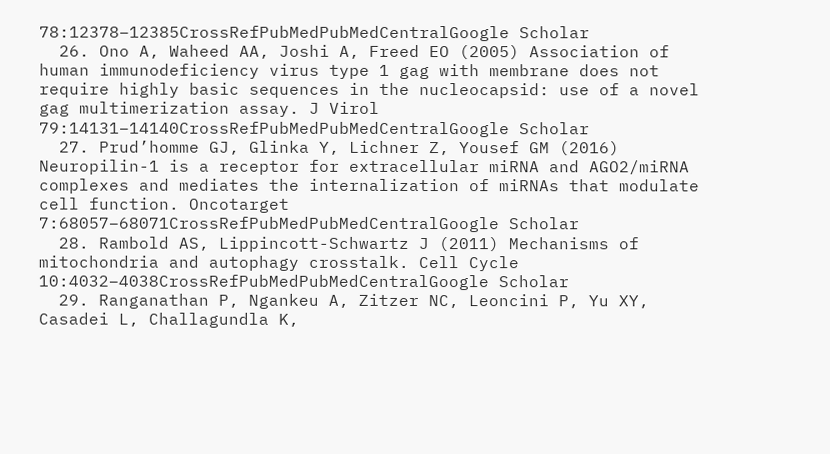78:12378–12385CrossRefPubMedPubMedCentralGoogle Scholar
  26. Ono A, Waheed AA, Joshi A, Freed EO (2005) Association of human immunodeficiency virus type 1 gag with membrane does not require highly basic sequences in the nucleocapsid: use of a novel gag multimerization assay. J Virol 79:14131–14140CrossRefPubMedPubMedCentralGoogle Scholar
  27. Prud’homme GJ, Glinka Y, Lichner Z, Yousef GM (2016) Neuropilin-1 is a receptor for extracellular miRNA and AGO2/miRNA complexes and mediates the internalization of miRNAs that modulate cell function. Oncotarget 7:68057–68071CrossRefPubMedPubMedCentralGoogle Scholar
  28. Rambold AS, Lippincott-Schwartz J (2011) Mechanisms of mitochondria and autophagy crosstalk. Cell Cycle 10:4032–4038CrossRefPubMedPubMedCentralGoogle Scholar
  29. Ranganathan P, Ngankeu A, Zitzer NC, Leoncini P, Yu XY, Casadei L, Challagundla K,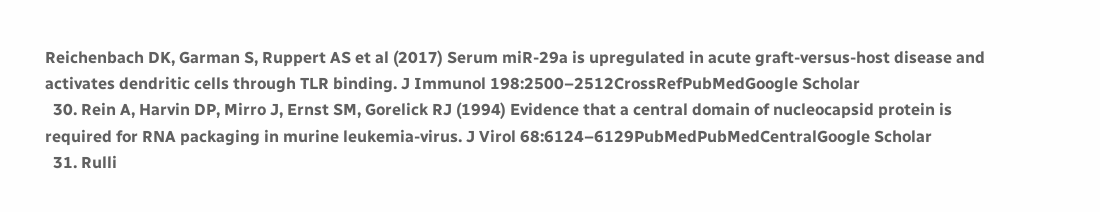Reichenbach DK, Garman S, Ruppert AS et al (2017) Serum miR-29a is upregulated in acute graft-versus-host disease and activates dendritic cells through TLR binding. J Immunol 198:2500–2512CrossRefPubMedGoogle Scholar
  30. Rein A, Harvin DP, Mirro J, Ernst SM, Gorelick RJ (1994) Evidence that a central domain of nucleocapsid protein is required for RNA packaging in murine leukemia-virus. J Virol 68:6124–6129PubMedPubMedCentralGoogle Scholar
  31. Rulli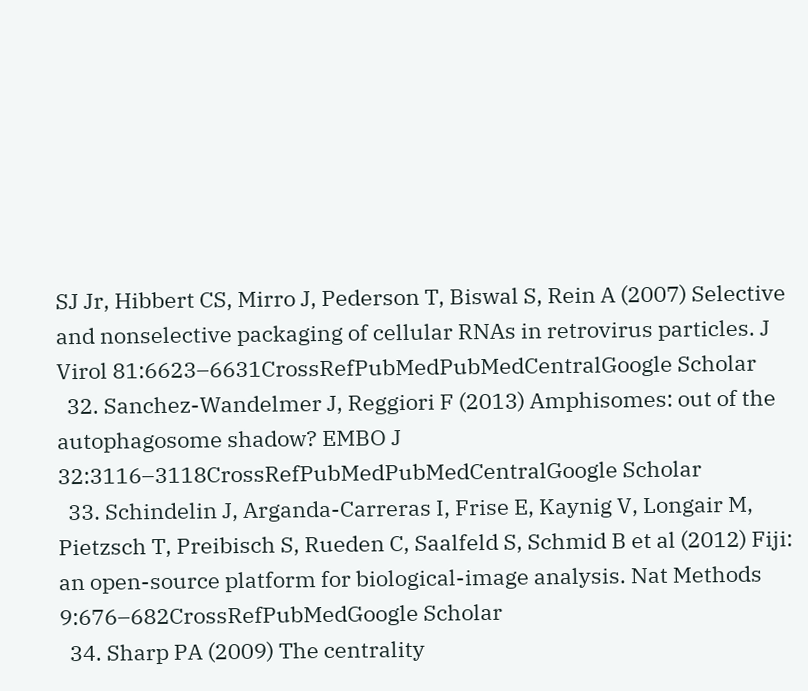SJ Jr, Hibbert CS, Mirro J, Pederson T, Biswal S, Rein A (2007) Selective and nonselective packaging of cellular RNAs in retrovirus particles. J Virol 81:6623–6631CrossRefPubMedPubMedCentralGoogle Scholar
  32. Sanchez-Wandelmer J, Reggiori F (2013) Amphisomes: out of the autophagosome shadow? EMBO J 32:3116–3118CrossRefPubMedPubMedCentralGoogle Scholar
  33. Schindelin J, Arganda-Carreras I, Frise E, Kaynig V, Longair M, Pietzsch T, Preibisch S, Rueden C, Saalfeld S, Schmid B et al (2012) Fiji: an open-source platform for biological-image analysis. Nat Methods 9:676–682CrossRefPubMedGoogle Scholar
  34. Sharp PA (2009) The centrality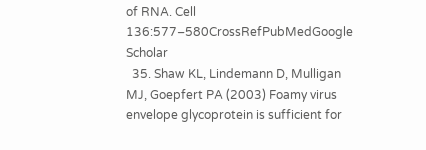of RNA. Cell 136:577–580CrossRefPubMedGoogle Scholar
  35. Shaw KL, Lindemann D, Mulligan MJ, Goepfert PA (2003) Foamy virus envelope glycoprotein is sufficient for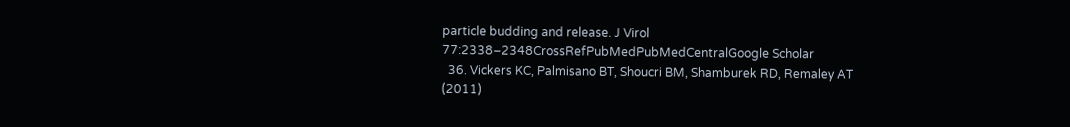particle budding and release. J Virol 77:2338–2348CrossRefPubMedPubMedCentralGoogle Scholar
  36. Vickers KC, Palmisano BT, Shoucri BM, Shamburek RD, Remaley AT (2011)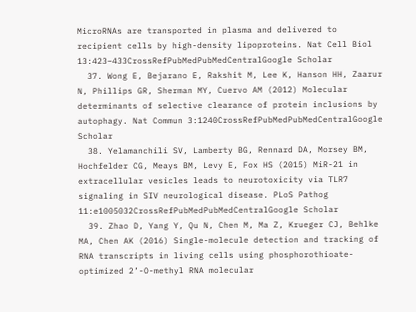MicroRNAs are transported in plasma and delivered to recipient cells by high-density lipoproteins. Nat Cell Biol 13:423–433CrossRefPubMedPubMedCentralGoogle Scholar
  37. Wong E, Bejarano E, Rakshit M, Lee K, Hanson HH, Zaarur N, Phillips GR, Sherman MY, Cuervo AM (2012) Molecular determinants of selective clearance of protein inclusions by autophagy. Nat Commun 3:1240CrossRefPubMedPubMedCentralGoogle Scholar
  38. Yelamanchili SV, Lamberty BG, Rennard DA, Morsey BM, Hochfelder CG, Meays BM, Levy E, Fox HS (2015) MiR-21 in extracellular vesicles leads to neurotoxicity via TLR7 signaling in SIV neurological disease. PLoS Pathog 11:e1005032CrossRefPubMedPubMedCentralGoogle Scholar
  39. Zhao D, Yang Y, Qu N, Chen M, Ma Z, Krueger CJ, Behlke MA, Chen AK (2016) Single-molecule detection and tracking of RNA transcripts in living cells using phosphorothioate-optimized 2’-O-methyl RNA molecular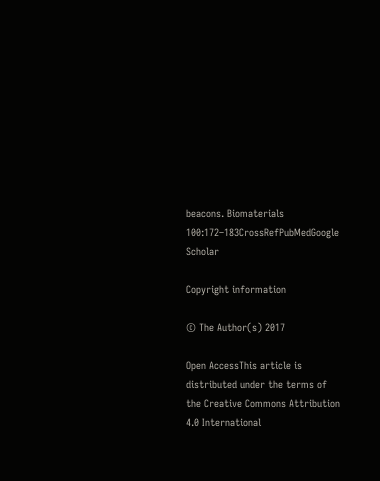beacons. Biomaterials 100:172–183CrossRefPubMedGoogle Scholar

Copyright information

© The Author(s) 2017

Open AccessThis article is distributed under the terms of the Creative Commons Attribution 4.0 International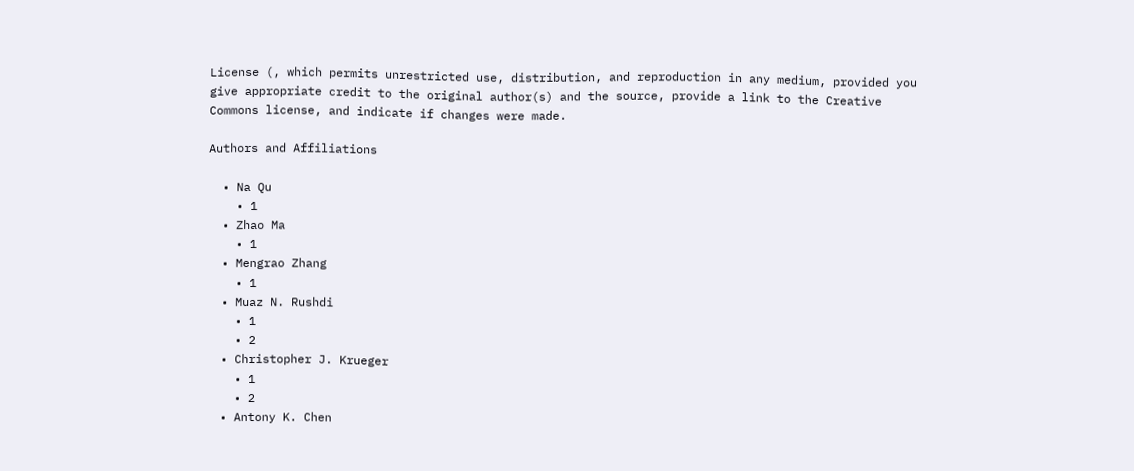License (, which permits unrestricted use, distribution, and reproduction in any medium, provided you give appropriate credit to the original author(s) and the source, provide a link to the Creative Commons license, and indicate if changes were made.

Authors and Affiliations

  • Na Qu
    • 1
  • Zhao Ma
    • 1
  • Mengrao Zhang
    • 1
  • Muaz N. Rushdi
    • 1
    • 2
  • Christopher J. Krueger
    • 1
    • 2
  • Antony K. Chen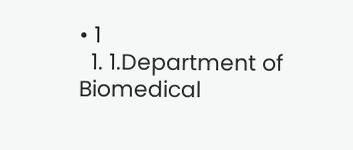• 1
  1. 1.Department of Biomedical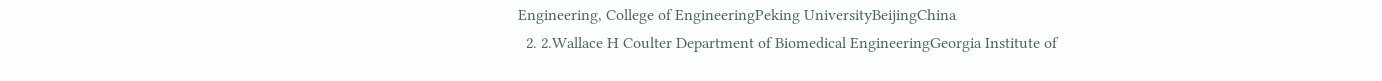Engineering, College of EngineeringPeking UniversityBeijingChina
  2. 2.Wallace H Coulter Department of Biomedical EngineeringGeorgia Institute of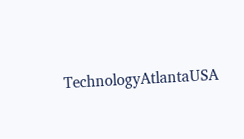TechnologyAtlantaUSA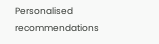Personalised recommendations